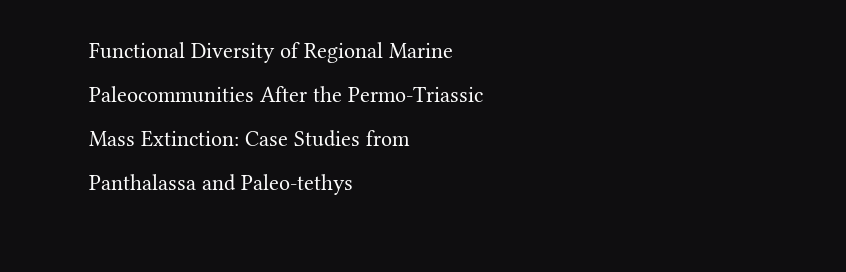Functional Diversity of Regional Marine Paleocommunities After the Permo-Triassic Mass Extinction: Case Studies from Panthalassa and Paleo-tethys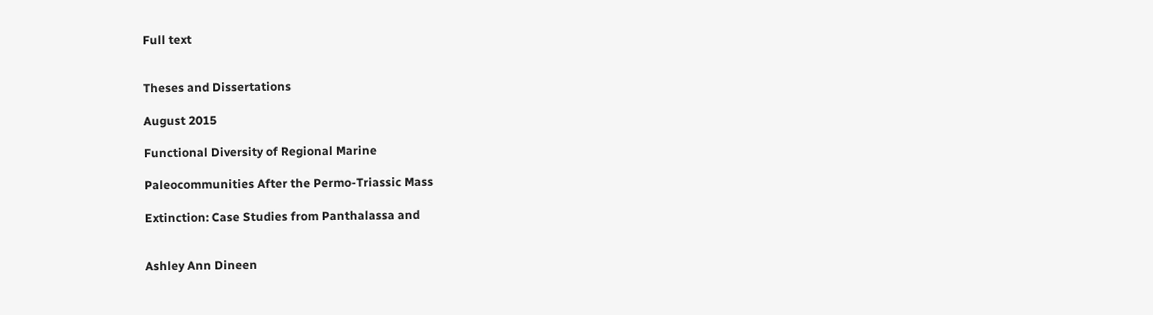Full text


Theses and Dissertations

August 2015

Functional Diversity of Regional Marine

Paleocommunities After the Permo-Triassic Mass

Extinction: Case Studies from Panthalassa and


Ashley Ann Dineen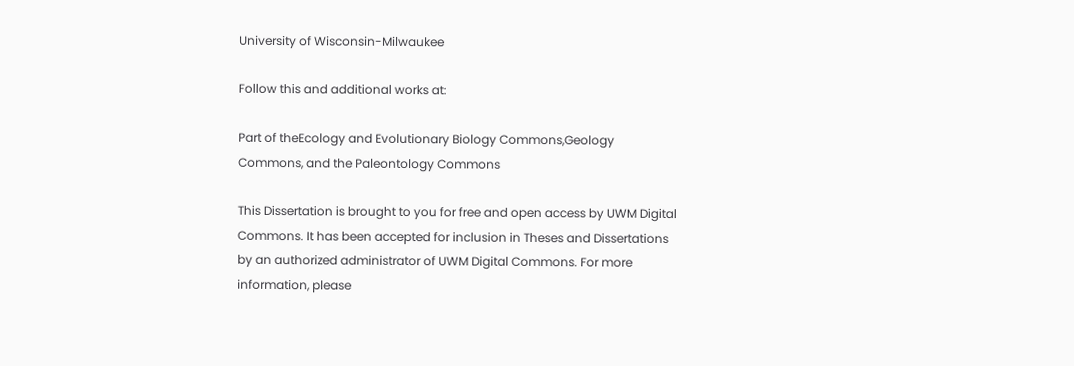University of Wisconsin-Milwaukee

Follow this and additional works at:

Part of theEcology and Evolutionary Biology Commons,Geology Commons, and the Paleontology Commons

This Dissertation is brought to you for free and open access by UWM Digital Commons. It has been accepted for inclusion in Theses and Dissertations by an authorized administrator of UWM Digital Commons. For more information, please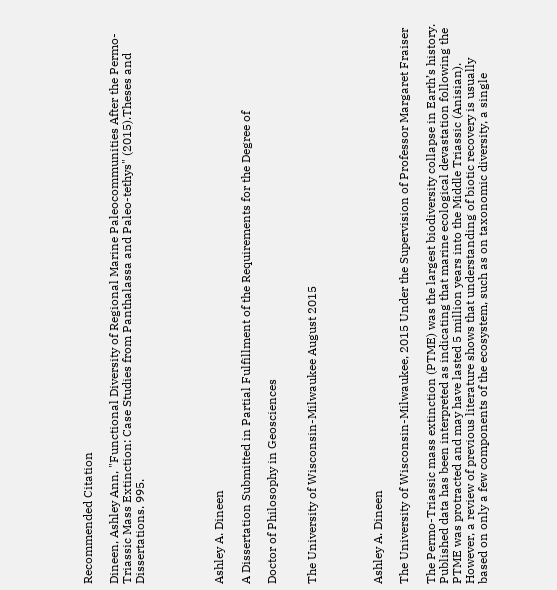Recommended Citation

Dineen, Ashley Ann, "Functional Diversity of Regional Marine Paleocommunities After the Permo-Triassic Mass Extinction: Case Studies from Panthalassa and Paleo-tethys" (2015).Theses and Dissertations. 995.





Ashley A. Dineen

A Dissertation Submitted in Partial Fulfillment of the Requirements for the Degree of

Doctor of Philosophy in Geosciences


The University of Wisconsin-Milwaukee August 2015




Ashley A. Dineen

The University of Wisconsin-Milwaukee, 2015 Under the Supervision of Professor Margaret Fraiser

The Permo-Triassic mass extinction (PTME) was the largest biodiversity collapse in Earth’s history. Published data has been interpreted as indicating that marine ecological devastation following the PTME was protracted and may have lasted 5 million years into the Middle Triassic (Anisian). However, a review of previous literature shows that understanding of biotic recovery is usually based on only a few components of the ecosystem, such as on taxonomic diversity, a single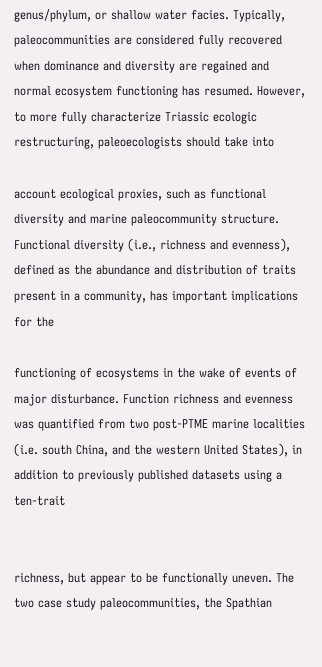genus/phylum, or shallow water facies. Typically, paleocommunities are considered fully recovered when dominance and diversity are regained and normal ecosystem functioning has resumed. However, to more fully characterize Triassic ecologic restructuring, paleoecologists should take into

account ecological proxies, such as functional diversity and marine paleocommunity structure. Functional diversity (i.e., richness and evenness), defined as the abundance and distribution of traits present in a community, has important implications for the

functioning of ecosystems in the wake of events of major disturbance. Function richness and evenness was quantified from two post-PTME marine localities (i.e. south China, and the western United States), in addition to previously published datasets using a ten-trait


richness, but appear to be functionally uneven. The two case study paleocommunities, the Spathian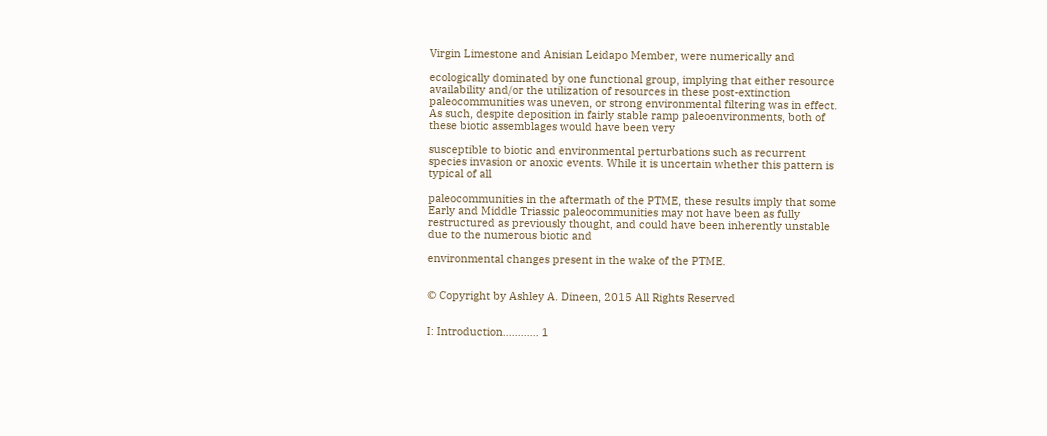Virgin Limestone and Anisian Leidapo Member, were numerically and

ecologically dominated by one functional group, implying that either resource availability and/or the utilization of resources in these post-extinction paleocommunities was uneven, or strong environmental filtering was in effect. As such, despite deposition in fairly stable ramp paleoenvironments, both of these biotic assemblages would have been very

susceptible to biotic and environmental perturbations such as recurrent species invasion or anoxic events. While it is uncertain whether this pattern is typical of all

paleocommunities in the aftermath of the PTME, these results imply that some Early and Middle Triassic paleocommunities may not have been as fully restructured as previously thought, and could have been inherently unstable due to the numerous biotic and

environmental changes present in the wake of the PTME.


© Copyright by Ashley A. Dineen, 2015 All Rights Reserved


I: Introduction………... 1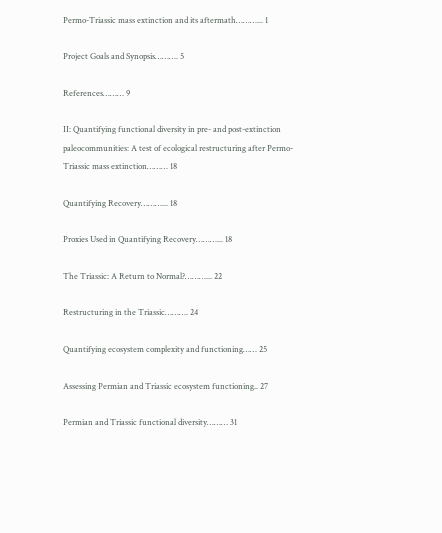Permo-Triassic mass extinction and its aftermath………... 1

Project Goals and Synopsis………. 5

References……… 9

II: Quantifying functional diversity in pre- and post-extinction paleocommunities: A test of ecological restructuring after Permo-Triassic mass extinction……… 18

Quantifying Recovery………... 18

Proxies Used in Quantifying Recovery………... 18

The Triassic: A Return to Normal?………... 22

Restructuring in the Triassic………. 24

Quantifying ecosystem complexity and functioning…… 25

Assessing Permian and Triassic ecosystem functioning.. 27

Permian and Triassic functional diversity……… 31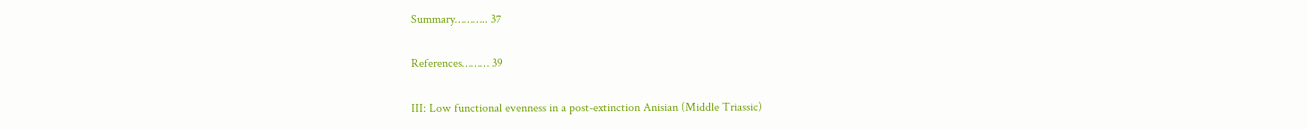Summary……….. 37

References……… 39

III: Low functional evenness in a post-extinction Anisian (Middle Triassic)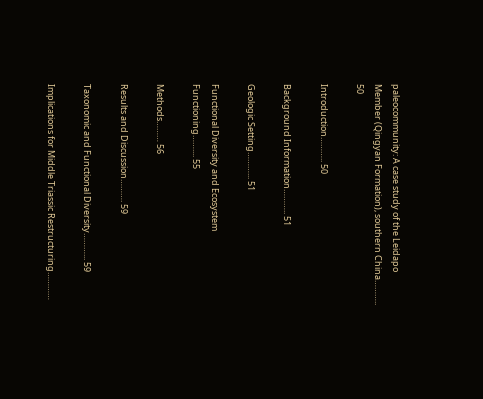paleocommunity: A case study of the Leidapo Member (Qingyan Formation), southern China……….. 50

Introduction……….. 50

Background Information……….. 51

Geologic Setting………... 51

Functional Diversity and Ecosystem Functioning…….... 55

Methods……… 56

Results and Discussion………. 59

Taxonomic and Functional Diversity………... 59

Implications for Middle Triassic Restructuring…………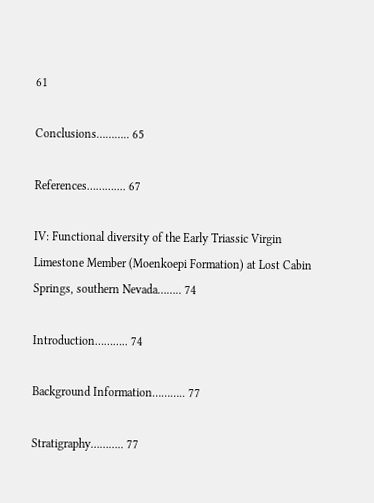61

Conclusions……….. 65

References……….... 67

IV: Functional diversity of the Early Triassic Virgin Limestone Member (Moenkoepi Formation) at Lost Cabin Springs, southern Nevada…….. 74

Introduction……….. 74

Background Information……….. 77

Stratigraphy……….. 77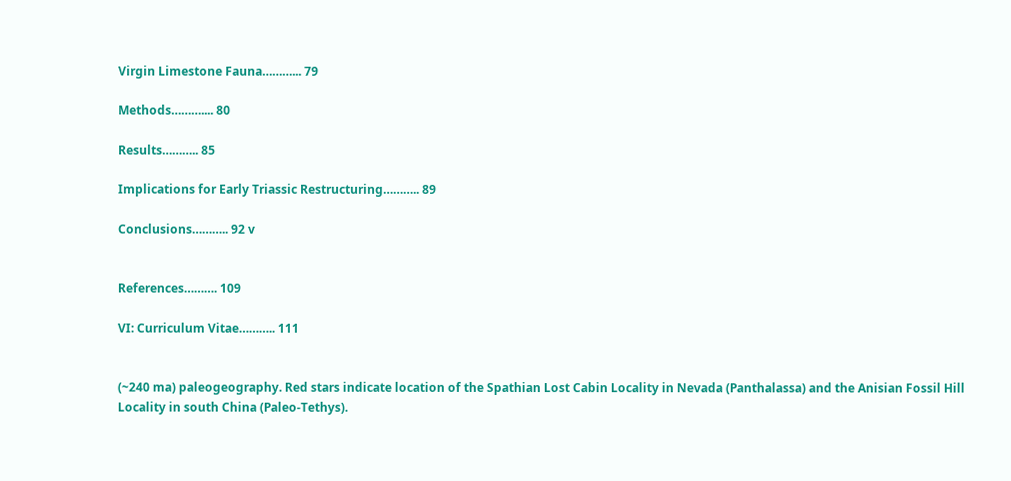Virgin Limestone Fauna………... 79

Methods……….... 80

Results……….. 85

Implications for Early Triassic Restructuring……….. 89

Conclusions……….. 92 v


References………. 109

VI: Curriculum Vitae……….. 111


(~240 ma) paleogeography. Red stars indicate location of the Spathian Lost Cabin Locality in Nevada (Panthalassa) and the Anisian Fossil Hill Locality in south China (Paleo-Tethys).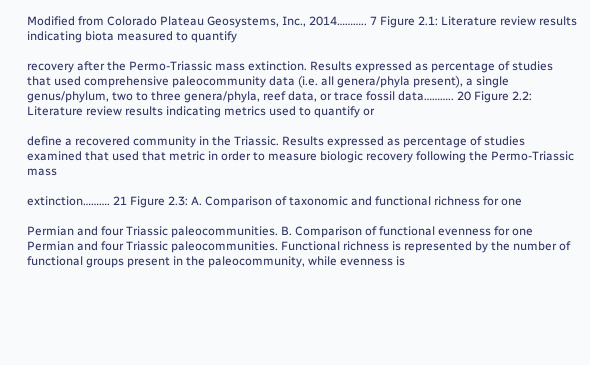Modified from Colorado Plateau Geosystems, Inc., 2014……….. 7 Figure 2.1: Literature review results indicating biota measured to quantify

recovery after the Permo-Triassic mass extinction. Results expressed as percentage of studies that used comprehensive paleocommunity data (i.e. all genera/phyla present), a single genus/phylum, two to three genera/phyla, reef data, or trace fossil data……….. 20 Figure 2.2: Literature review results indicating metrics used to quantify or

define a recovered community in the Triassic. Results expressed as percentage of studies examined that used that metric in order to measure biologic recovery following the Permo-Triassic mass

extinction………. 21 Figure 2.3: A. Comparison of taxonomic and functional richness for one

Permian and four Triassic paleocommunities. B. Comparison of functional evenness for one Permian and four Triassic paleocommunities. Functional richness is represented by the number of functional groups present in the paleocommunity, while evenness is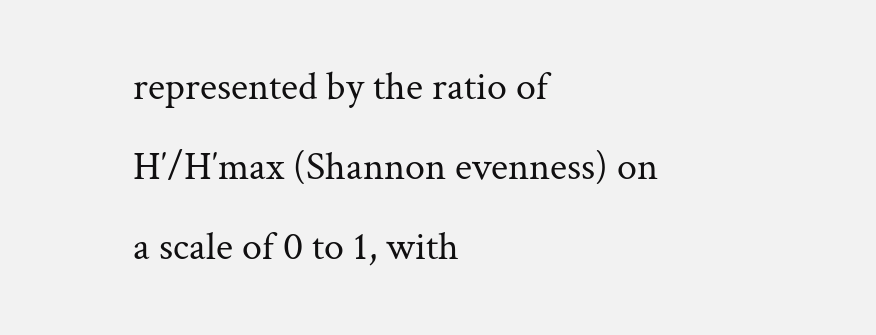represented by the ratio of H′/H′max (Shannon evenness) on a scale of 0 to 1, with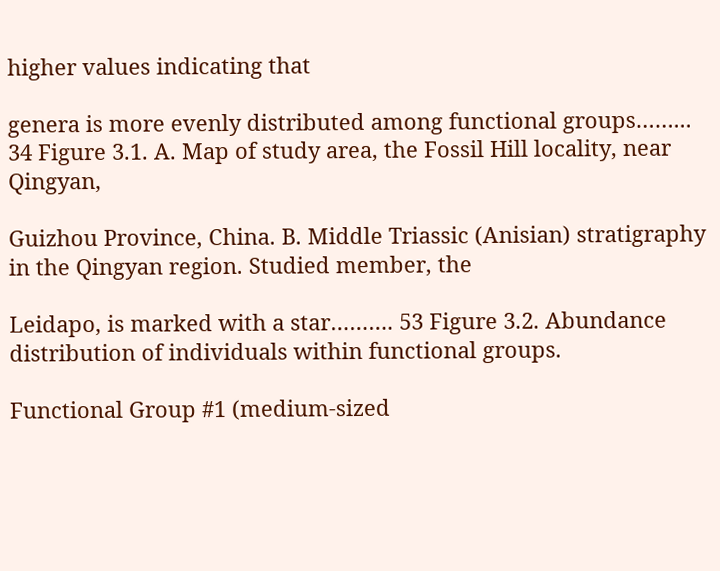higher values indicating that

genera is more evenly distributed among functional groups……... 34 Figure 3.1. A. Map of study area, the Fossil Hill locality, near Qingyan,

Guizhou Province, China. B. Middle Triassic (Anisian) stratigraphy in the Qingyan region. Studied member, the

Leidapo, is marked with a star………. 53 Figure 3.2. Abundance distribution of individuals within functional groups.

Functional Group #1 (medium-sized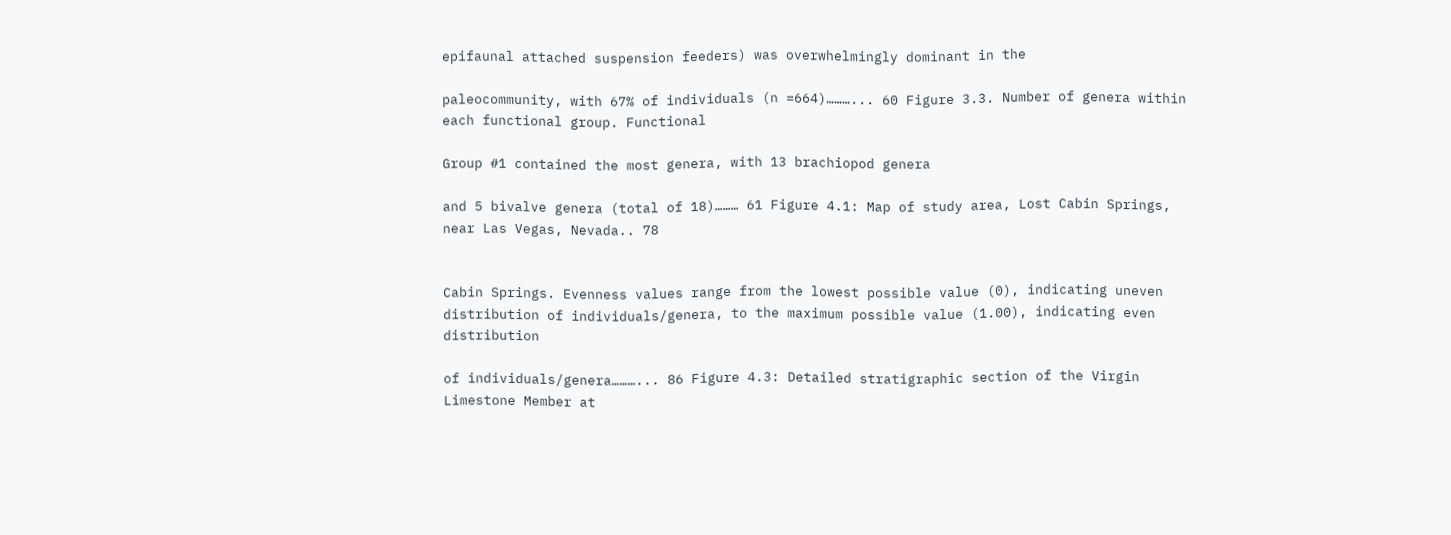epifaunal attached suspension feeders) was overwhelmingly dominant in the

paleocommunity, with 67% of individuals (n =664)………... 60 Figure 3.3. Number of genera within each functional group. Functional

Group #1 contained the most genera, with 13 brachiopod genera

and 5 bivalve genera (total of 18)……… 61 Figure 4.1: Map of study area, Lost Cabin Springs, near Las Vegas, Nevada.. 78


Cabin Springs. Evenness values range from the lowest possible value (0), indicating uneven distribution of individuals/genera, to the maximum possible value (1.00), indicating even distribution

of individuals/genera………... 86 Figure 4.3: Detailed stratigraphic section of the Virgin Limestone Member at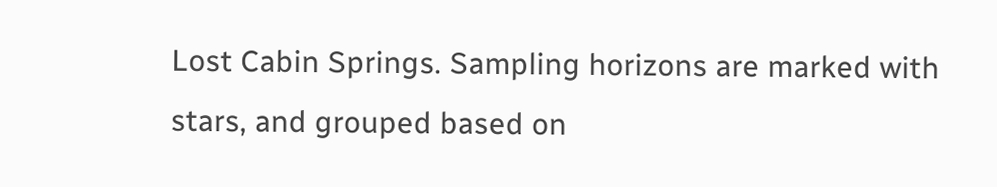Lost Cabin Springs. Sampling horizons are marked with stars, and grouped based on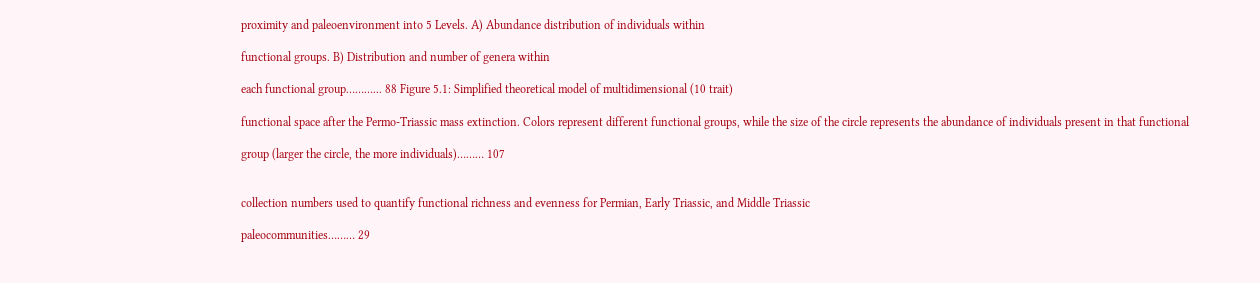proximity and paleoenvironment into 5 Levels. A) Abundance distribution of individuals within

functional groups. B) Distribution and number of genera within

each functional group………... 88 Figure 5.1: Simplified theoretical model of multidimensional (10 trait)

functional space after the Permo-Triassic mass extinction. Colors represent different functional groups, while the size of the circle represents the abundance of individuals present in that functional

group (larger the circle, the more individuals)……… 107


collection numbers used to quantify functional richness and evenness for Permian, Early Triassic, and Middle Triassic

paleocommunities……… 29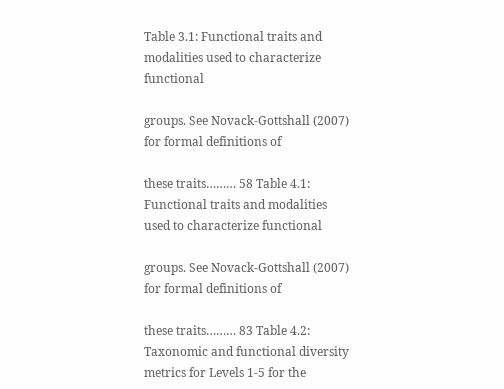Table 3.1: Functional traits and modalities used to characterize functional

groups. See Novack-Gottshall (2007) for formal definitions of

these traits……… 58 Table 4.1: Functional traits and modalities used to characterize functional

groups. See Novack-Gottshall (2007) for formal definitions of

these traits……… 83 Table 4.2: Taxonomic and functional diversity metrics for Levels 1-5 for the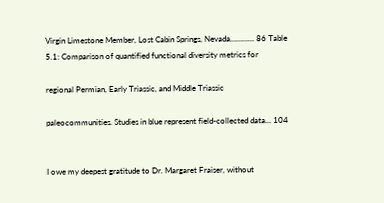Virgin Limestone Member, Lost Cabin Springs, Nevada………... 86 Table 5.1: Comparison of quantified functional diversity metrics for

regional Permian, Early Triassic, and Middle Triassic

paleocommunities. Studies in blue represent field-collected data... 104


I owe my deepest gratitude to Dr. Margaret Fraiser, without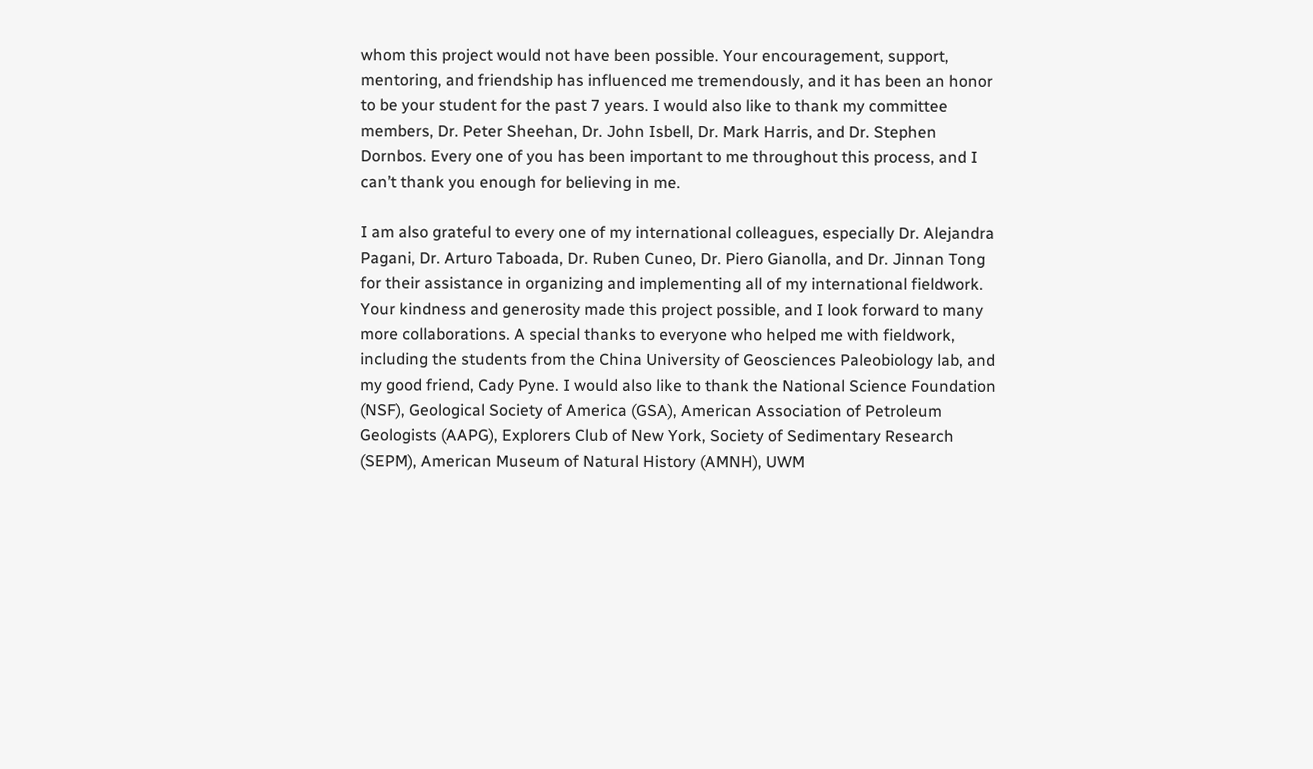whom this project would not have been possible. Your encouragement, support, mentoring, and friendship has influenced me tremendously, and it has been an honor to be your student for the past 7 years. I would also like to thank my committee members, Dr. Peter Sheehan, Dr. John Isbell, Dr. Mark Harris, and Dr. Stephen Dornbos. Every one of you has been important to me throughout this process, and I can’t thank you enough for believing in me.

I am also grateful to every one of my international colleagues, especially Dr. Alejandra Pagani, Dr. Arturo Taboada, Dr. Ruben Cuneo, Dr. Piero Gianolla, and Dr. Jinnan Tong for their assistance in organizing and implementing all of my international fieldwork. Your kindness and generosity made this project possible, and I look forward to many more collaborations. A special thanks to everyone who helped me with fieldwork, including the students from the China University of Geosciences Paleobiology lab, and my good friend, Cady Pyne. I would also like to thank the National Science Foundation (NSF), Geological Society of America (GSA), American Association of Petroleum Geologists (AAPG), Explorers Club of New York, Society of Sedimentary Research (SEPM), American Museum of Natural History (AMNH), UWM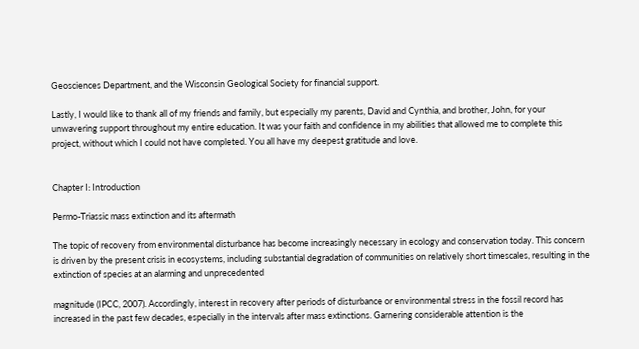Geosciences Department, and the Wisconsin Geological Society for financial support.

Lastly, I would like to thank all of my friends and family, but especially my parents, David and Cynthia, and brother, John, for your unwavering support throughout my entire education. It was your faith and confidence in my abilities that allowed me to complete this project, without which I could not have completed. You all have my deepest gratitude and love.


Chapter I: Introduction

Permo-Triassic mass extinction and its aftermath

The topic of recovery from environmental disturbance has become increasingly necessary in ecology and conservation today. This concern is driven by the present crisis in ecosystems, including substantial degradation of communities on relatively short timescales, resulting in the extinction of species at an alarming and unprecedented

magnitude (IPCC, 2007). Accordingly, interest in recovery after periods of disturbance or environmental stress in the fossil record has increased in the past few decades, especially in the intervals after mass extinctions. Garnering considerable attention is the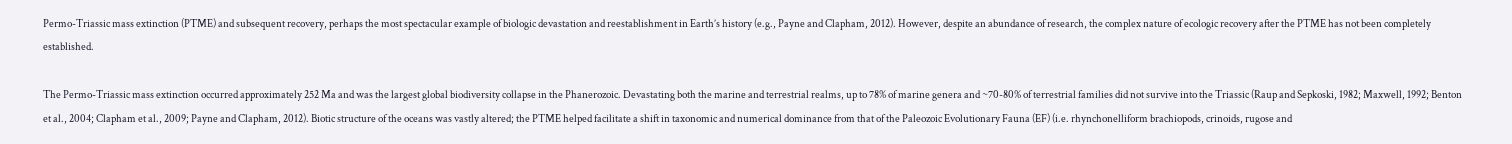Permo-Triassic mass extinction (PTME) and subsequent recovery, perhaps the most spectacular example of biologic devastation and reestablishment in Earth’s history (e.g., Payne and Clapham, 2012). However, despite an abundance of research, the complex nature of ecologic recovery after the PTME has not been completely established.

The Permo-Triassic mass extinction occurred approximately 252 Ma and was the largest global biodiversity collapse in the Phanerozoic. Devastating both the marine and terrestrial realms, up to 78% of marine genera and ~70-80% of terrestrial families did not survive into the Triassic (Raup and Sepkoski, 1982; Maxwell, 1992; Benton et al., 2004; Clapham et al., 2009; Payne and Clapham, 2012). Biotic structure of the oceans was vastly altered; the PTME helped facilitate a shift in taxonomic and numerical dominance from that of the Paleozoic Evolutionary Fauna (EF) (i.e. rhynchonelliform brachiopods, crinoids, rugose and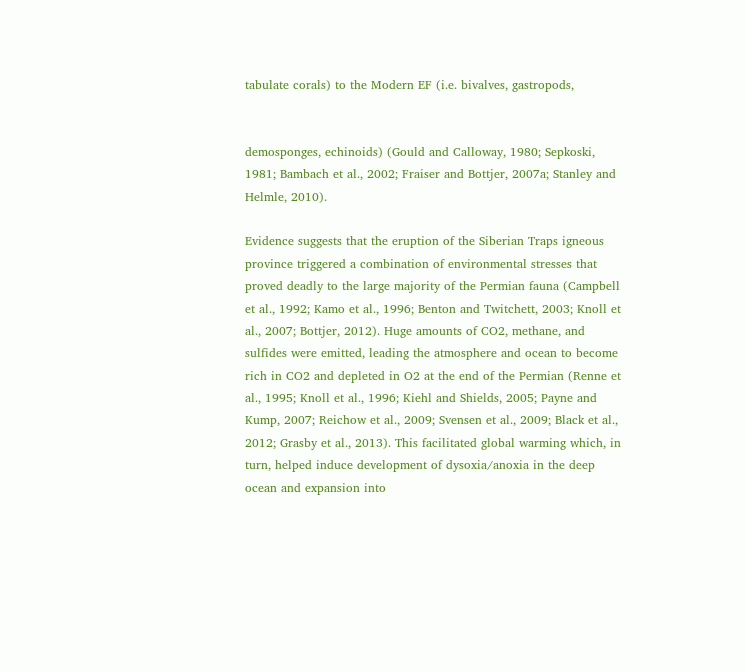tabulate corals) to the Modern EF (i.e. bivalves, gastropods,


demosponges, echinoids) (Gould and Calloway, 1980; Sepkoski, 1981; Bambach et al., 2002; Fraiser and Bottjer, 2007a; Stanley and Helmle, 2010).

Evidence suggests that the eruption of the Siberian Traps igneous province triggered a combination of environmental stresses that proved deadly to the large majority of the Permian fauna (Campbell et al., 1992; Kamo et al., 1996; Benton and Twitchett, 2003; Knoll et al., 2007; Bottjer, 2012). Huge amounts of CO2, methane, and sulfides were emitted, leading the atmosphere and ocean to become rich in CO2 and depleted in O2 at the end of the Permian (Renne et al., 1995; Knoll et al., 1996; Kiehl and Shields, 2005; Payne and Kump, 2007; Reichow et al., 2009; Svensen et al., 2009; Black et al., 2012; Grasby et al., 2013). This facilitated global warming which, in turn, helped induce development of dysoxia/anoxia in the deep ocean and expansion into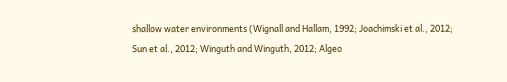shallow water environments (Wignall and Hallam, 1992; Joachimski et al., 2012; Sun et al., 2012; Winguth and Winguth, 2012; Algeo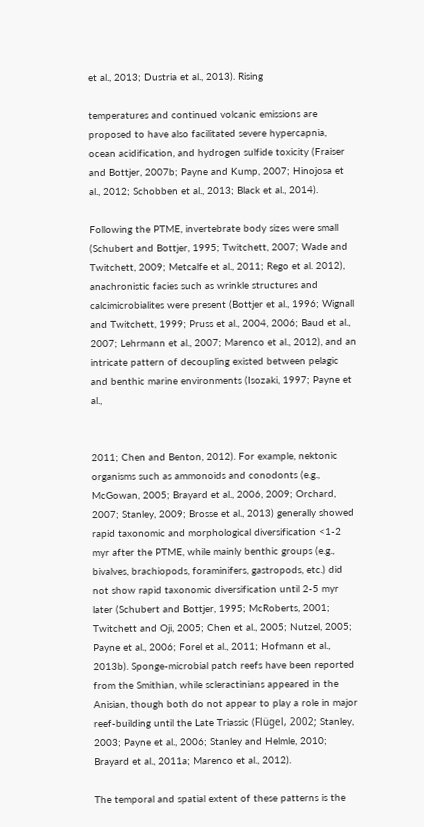et al., 2013; Dustria et al., 2013). Rising

temperatures and continued volcanic emissions are proposed to have also facilitated severe hypercapnia, ocean acidification, and hydrogen sulfide toxicity (Fraiser and Bottjer, 2007b; Payne and Kump, 2007; Hinojosa et al., 2012; Schobben et al., 2013; Black et al., 2014).

Following the PTME, invertebrate body sizes were small (Schubert and Bottjer, 1995; Twitchett, 2007; Wade and Twitchett, 2009; Metcalfe et al., 2011; Rego et al. 2012), anachronistic facies such as wrinkle structures and calcimicrobialites were present (Bottjer et al., 1996; Wignall and Twitchett, 1999; Pruss et al., 2004, 2006; Baud et al., 2007; Lehrmann et al., 2007; Marenco et al., 2012), and an intricate pattern of decoupling existed between pelagic and benthic marine environments (Isozaki, 1997; Payne et al.,


2011; Chen and Benton, 2012). For example, nektonic organisms such as ammonoids and conodonts (e.g., McGowan, 2005; Brayard et al., 2006, 2009; Orchard, 2007; Stanley, 2009; Brosse et al., 2013) generally showed rapid taxonomic and morphological diversification <1-2 myr after the PTME, while mainly benthic groups (e.g., bivalves, brachiopods, foraminifers, gastropods, etc.) did not show rapid taxonomic diversification until 2-5 myr later (Schubert and Bottjer, 1995; McRoberts, 2001; Twitchett and Oji, 2005; Chen et al., 2005; Nutzel, 2005; Payne et al., 2006; Forel et al., 2011; Hofmann et al., 2013b). Sponge-microbial patch reefs have been reported from the Smithian, while scleractinians appeared in the Anisian, though both do not appear to play a role in major reef-building until the Late Triassic (Flügel, 2002; Stanley, 2003; Payne et al., 2006; Stanley and Helmle, 2010; Brayard et al., 2011a; Marenco et al., 2012).

The temporal and spatial extent of these patterns is the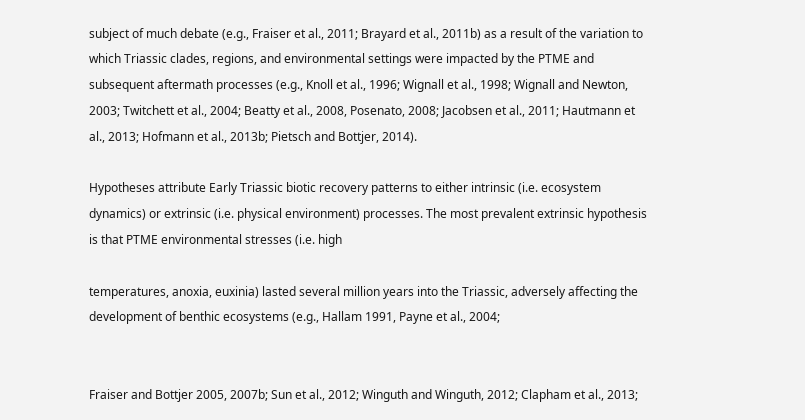subject of much debate (e.g., Fraiser et al., 2011; Brayard et al., 2011b) as a result of the variation to which Triassic clades, regions, and environmental settings were impacted by the PTME and subsequent aftermath processes (e.g., Knoll et al., 1996; Wignall et al., 1998; Wignall and Newton, 2003; Twitchett et al., 2004; Beatty et al., 2008, Posenato, 2008; Jacobsen et al., 2011; Hautmann et al., 2013; Hofmann et al., 2013b; Pietsch and Bottjer, 2014).

Hypotheses attribute Early Triassic biotic recovery patterns to either intrinsic (i.e. ecosystem dynamics) or extrinsic (i.e. physical environment) processes. The most prevalent extrinsic hypothesis is that PTME environmental stresses (i.e. high

temperatures, anoxia, euxinia) lasted several million years into the Triassic, adversely affecting the development of benthic ecosystems (e.g., Hallam 1991, Payne et al., 2004;


Fraiser and Bottjer 2005, 2007b; Sun et al., 2012; Winguth and Winguth, 2012; Clapham et al., 2013;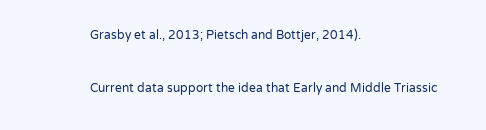Grasby et al., 2013; Pietsch and Bottjer, 2014).

Current data support the idea that Early and Middle Triassic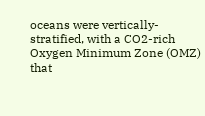oceans were vertically-stratified, with a CO2-rich Oxygen Minimum Zone (OMZ) that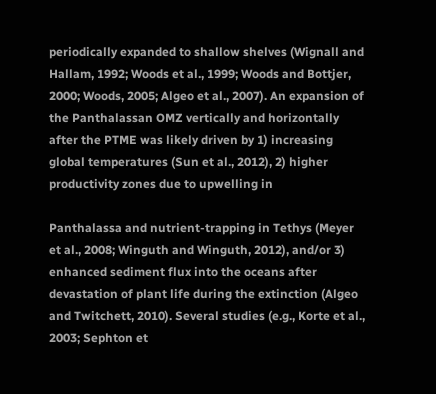periodically expanded to shallow shelves (Wignall and Hallam, 1992; Woods et al., 1999; Woods and Bottjer, 2000; Woods, 2005; Algeo et al., 2007). An expansion of the Panthalassan OMZ vertically and horizontally after the PTME was likely driven by 1) increasing global temperatures (Sun et al., 2012), 2) higher productivity zones due to upwelling in

Panthalassa and nutrient-trapping in Tethys (Meyer et al., 2008; Winguth and Winguth, 2012), and/or 3) enhanced sediment flux into the oceans after devastation of plant life during the extinction (Algeo and Twitchett, 2010). Several studies (e.g., Korte et al., 2003; Sephton et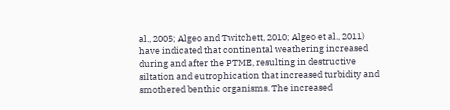al., 2005; Algeo and Twitchett, 2010; Algeo et al., 2011) have indicated that continental weathering increased during and after the PTME, resulting in destructive siltation and eutrophication that increased turbidity and smothered benthic organisms. The increased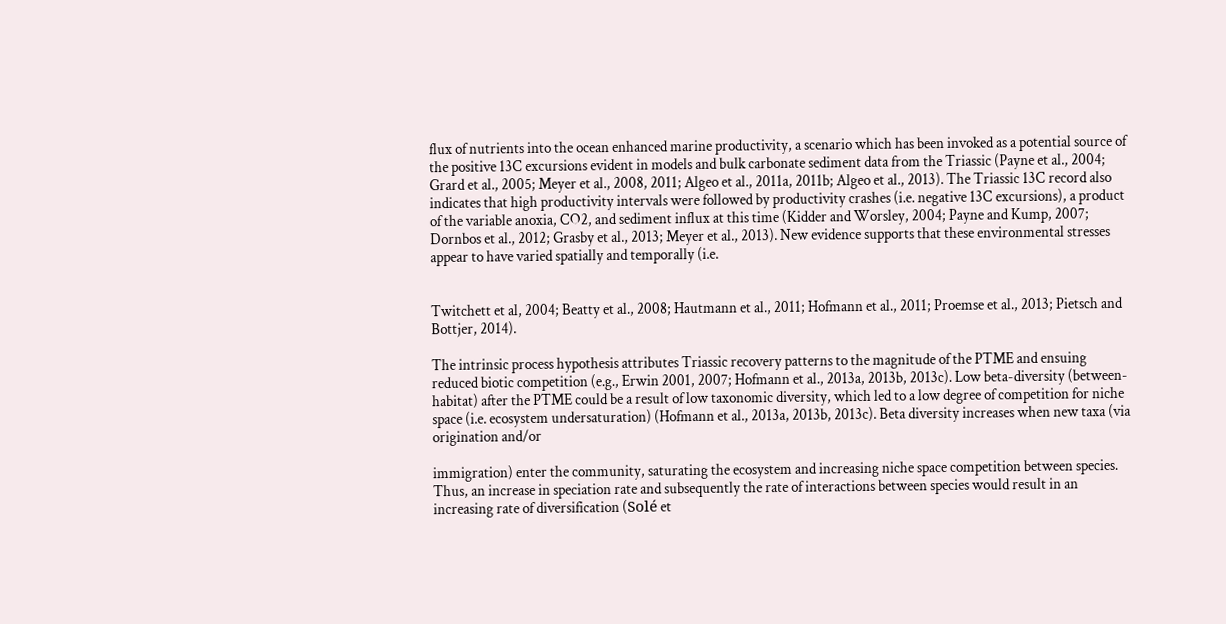flux of nutrients into the ocean enhanced marine productivity, a scenario which has been invoked as a potential source of the positive 13C excursions evident in models and bulk carbonate sediment data from the Triassic (Payne et al., 2004; Grard et al., 2005; Meyer et al., 2008, 2011; Algeo et al., 2011a, 2011b; Algeo et al., 2013). The Triassic 13C record also indicates that high productivity intervals were followed by productivity crashes (i.e. negative 13C excursions), a product of the variable anoxia, CO2, and sediment influx at this time (Kidder and Worsley, 2004; Payne and Kump, 2007; Dornbos et al., 2012; Grasby et al., 2013; Meyer et al., 2013). New evidence supports that these environmental stresses appear to have varied spatially and temporally (i.e.


Twitchett et al, 2004; Beatty et al., 2008; Hautmann et al., 2011; Hofmann et al., 2011; Proemse et al., 2013; Pietsch and Bottjer, 2014).

The intrinsic process hypothesis attributes Triassic recovery patterns to the magnitude of the PTME and ensuing reduced biotic competition (e.g., Erwin 2001, 2007; Hofmann et al., 2013a, 2013b, 2013c). Low beta-diversity (between-habitat) after the PTME could be a result of low taxonomic diversity, which led to a low degree of competition for niche space (i.e. ecosystem undersaturation) (Hofmann et al., 2013a, 2013b, 2013c). Beta diversity increases when new taxa (via origination and/or

immigration) enter the community, saturating the ecosystem and increasing niche space competition between species. Thus, an increase in speciation rate and subsequently the rate of interactions between species would result in an increasing rate of diversification (Solé et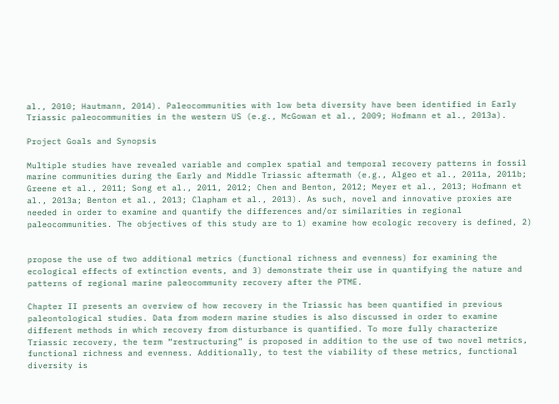al., 2010; Hautmann, 2014). Paleocommunities with low beta diversity have been identified in Early Triassic paleocommunities in the western US (e.g., McGowan et al., 2009; Hofmann et al., 2013a).

Project Goals and Synopsis

Multiple studies have revealed variable and complex spatial and temporal recovery patterns in fossil marine communities during the Early and Middle Triassic aftermath (e.g., Algeo et al., 2011a, 2011b; Greene et al., 2011; Song et al., 2011, 2012; Chen and Benton, 2012; Meyer et al., 2013; Hofmann et al., 2013a; Benton et al., 2013; Clapham et al., 2013). As such, novel and innovative proxies are needed in order to examine and quantify the differences and/or similarities in regional paleocommunities. The objectives of this study are to 1) examine how ecologic recovery is defined, 2)


propose the use of two additional metrics (functional richness and evenness) for examining the ecological effects of extinction events, and 3) demonstrate their use in quantifying the nature and patterns of regional marine paleocommunity recovery after the PTME.

Chapter II presents an overview of how recovery in the Triassic has been quantified in previous paleontological studies. Data from modern marine studies is also discussed in order to examine different methods in which recovery from disturbance is quantified. To more fully characterize Triassic recovery, the term “restructuring” is proposed in addition to the use of two novel metrics, functional richness and evenness. Additionally, to test the viability of these metrics, functional diversity is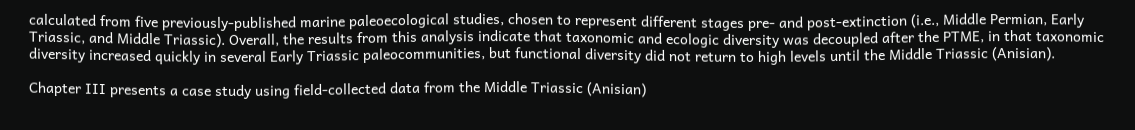calculated from five previously-published marine paleoecological studies, chosen to represent different stages pre- and post-extinction (i.e., Middle Permian, Early Triassic, and Middle Triassic). Overall, the results from this analysis indicate that taxonomic and ecologic diversity was decoupled after the PTME, in that taxonomic diversity increased quickly in several Early Triassic paleocommunities, but functional diversity did not return to high levels until the Middle Triassic (Anisian).

Chapter III presents a case study using field-collected data from the Middle Triassic (Anisian)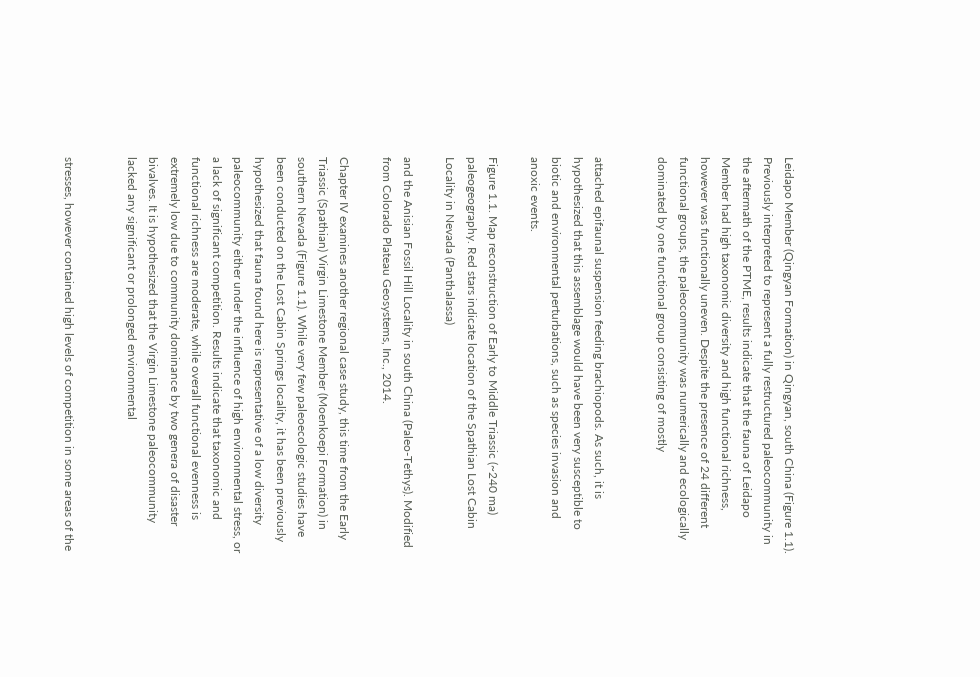Leidapo Member (Qingyan Formation) in Qingyan, south China (Figure 1.1). Previously interpreted to represent a fully restructured paleocommunity in the aftermath of the PTME, results indicate that the fauna of Leidapo Member had high taxonomic diversity and high functional richness, however was functionally uneven. Despite the presence of 24 different functional groups, the paleocommunity was numerically and ecologically dominated by one functional group consisting of mostly


attached epifaunal suspension feeding brachiopods. As such, it is hypothesized that this assemblage would have been very susceptible to biotic and environmental perturbations, such as species invasion and anoxic events.

Figure 1.1. Map reconstruction of Early to Middle Triassic (~240 ma) paleogeography. Red stars indicate location of the Spathian Lost Cabin Locality in Nevada (Panthalassa)

and the Anisian Fossil Hill Locality in south China (Paleo-Tethys). Modified from Colorado Plateau Geosystems, Inc., 2014.

Chapter IV examines another regional case study, this time from the Early Triassic (Spathian) Virgin Limestone Member (Moenkoepi Formation) in southern Nevada (Figure 1.1). While very few paleoecologic studies have been conducted on the Lost Cabin Springs locality, it has been previously hypothesized that fauna found here is representative of a low diversity paleocommunity either under the influence of high environmental stress, or a lack of significant competition. Results indicate that taxonomic and functional richness are moderate, while overall functional evenness is extremely low due to community dominance by two genera of disaster bivalves. It is hypothesized that the Virgin Limestone paleocommunity lacked any significant or prolonged environmental


stresses, however contained high levels of competition in some areas of the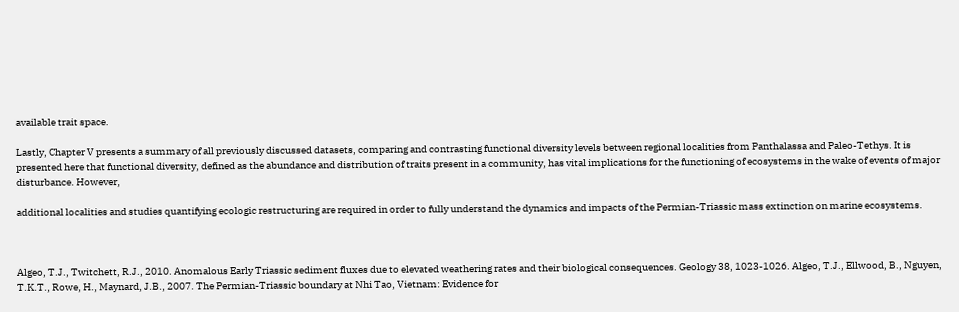available trait space.

Lastly, Chapter V presents a summary of all previously discussed datasets, comparing and contrasting functional diversity levels between regional localities from Panthalassa and Paleo-Tethys. It is presented here that functional diversity, defined as the abundance and distribution of traits present in a community, has vital implications for the functioning of ecosystems in the wake of events of major disturbance. However,

additional localities and studies quantifying ecologic restructuring are required in order to fully understand the dynamics and impacts of the Permian-Triassic mass extinction on marine ecosystems.



Algeo, T.J., Twitchett, R.J., 2010. Anomalous Early Triassic sediment fluxes due to elevated weathering rates and their biological consequences. Geology 38, 1023-1026. Algeo, T.J., Ellwood, B., Nguyen, T.K.T., Rowe, H., Maynard, J.B., 2007. The Permian-Triassic boundary at Nhi Tao, Vietnam: Evidence for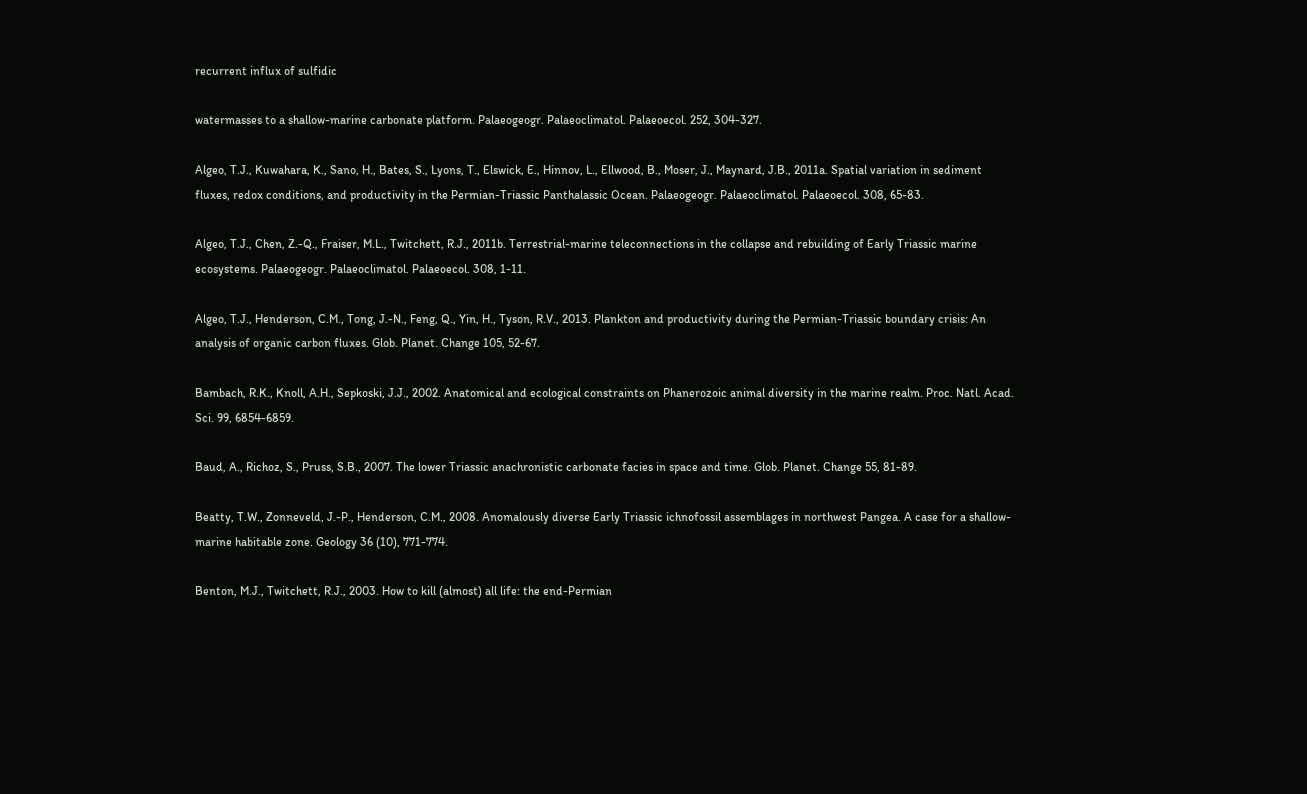recurrent influx of sulfidic

watermasses to a shallow-marine carbonate platform. Palaeogeogr. Palaeoclimatol. Palaeoecol. 252, 304-327.

Algeo, T.J., Kuwahara, K., Sano, H., Bates, S., Lyons, T., Elswick, E., Hinnov, L., Ellwood, B., Moser, J., Maynard, J.B., 2011a. Spatial variation in sediment fluxes, redox conditions, and productivity in the Permian-Triassic Panthalassic Ocean. Palaeogeogr. Palaeoclimatol. Palaeoecol. 308, 65-83.

Algeo, T.J., Chen, Z.-Q., Fraiser, M.L., Twitchett, R.J., 2011b. Terrestrial-marine teleconnections in the collapse and rebuilding of Early Triassic marine ecosystems. Palaeogeogr. Palaeoclimatol. Palaeoecol. 308, 1-11.

Algeo, T.J., Henderson, C.M., Tong, J.-N., Feng, Q., Yin, H., Tyson, R.V., 2013. Plankton and productivity during the Permian-Triassic boundary crisis: An analysis of organic carbon fluxes. Glob. Planet. Change 105, 52-67.

Bambach, R.K., Knoll, A.H., Sepkoski, J.J., 2002. Anatomical and ecological constraints on Phanerozoic animal diversity in the marine realm. Proc. Natl. Acad. Sci. 99, 6854-6859.

Baud, A., Richoz, S., Pruss, S.B., 2007. The lower Triassic anachronistic carbonate facies in space and time. Glob. Planet. Change 55, 81-89.

Beatty, T.W., Zonneveld, J.-P., Henderson, C.M., 2008. Anomalously diverse Early Triassic ichnofossil assemblages in northwest Pangea. A case for a shallow-marine habitable zone. Geology 36 (10), 771-774.

Benton, M.J., Twitchett, R.J., 2003. How to kill (almost) all life: the end-Permian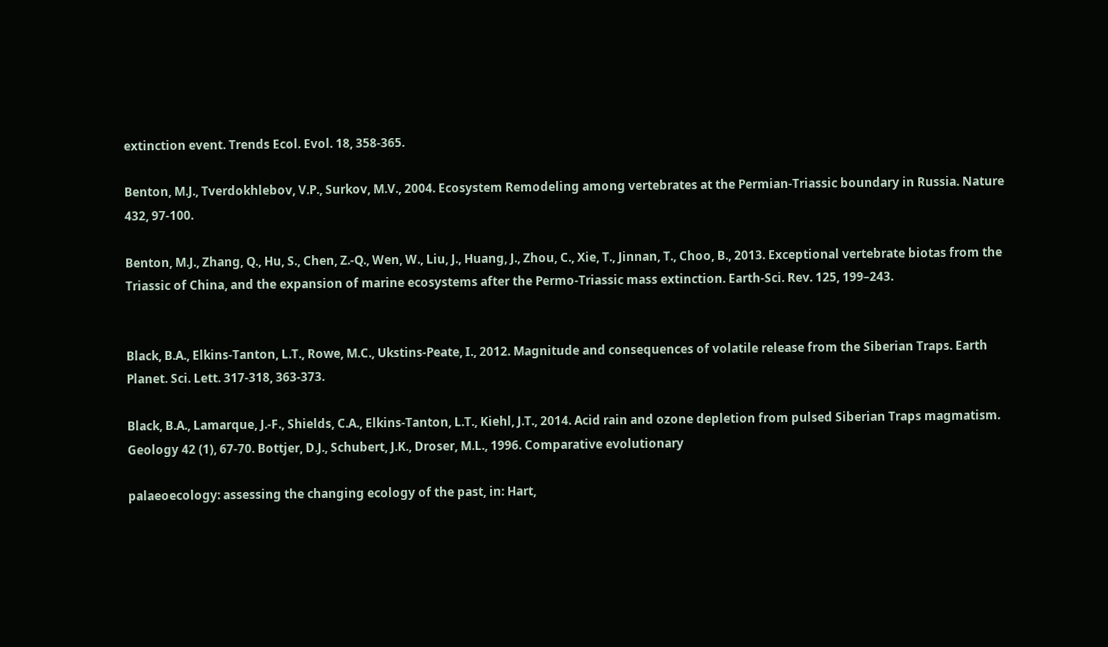extinction event. Trends Ecol. Evol. 18, 358-365.

Benton, M.J., Tverdokhlebov, V.P., Surkov, M.V., 2004. Ecosystem Remodeling among vertebrates at the Permian-Triassic boundary in Russia. Nature 432, 97-100.

Benton, M.J., Zhang, Q., Hu, S., Chen, Z.-Q., Wen, W., Liu, J., Huang, J., Zhou, C., Xie, T., Jinnan, T., Choo, B., 2013. Exceptional vertebrate biotas from the Triassic of China, and the expansion of marine ecosystems after the Permo-Triassic mass extinction. Earth-Sci. Rev. 125, 199–243.


Black, B.A., Elkins-Tanton, L.T., Rowe, M.C., Ukstins-Peate, I., 2012. Magnitude and consequences of volatile release from the Siberian Traps. Earth Planet. Sci. Lett. 317-318, 363-373.

Black, B.A., Lamarque, J.-F., Shields, C.A., Elkins-Tanton, L.T., Kiehl, J.T., 2014. Acid rain and ozone depletion from pulsed Siberian Traps magmatism. Geology 42 (1), 67-70. Bottjer, D.J., Schubert, J.K., Droser, M.L., 1996. Comparative evolutionary

palaeoecology: assessing the changing ecology of the past, in: Hart,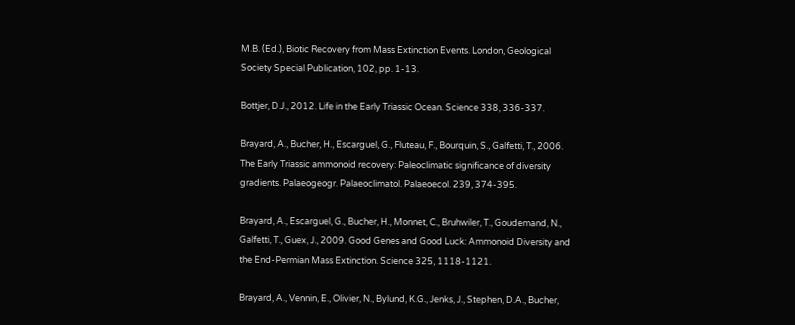M.B. (Ed.), Biotic Recovery from Mass Extinction Events. London, Geological Society Special Publication, 102, pp. 1-13.

Bottjer, D.J., 2012. Life in the Early Triassic Ocean. Science 338, 336-337.

Brayard, A., Bucher, H., Escarguel, G., Fluteau, F., Bourquin, S., Galfetti, T., 2006. The Early Triassic ammonoid recovery: Paleoclimatic significance of diversity gradients. Palaeogeogr. Palaeoclimatol. Palaeoecol. 239, 374-395.

Brayard, A., Escarguel, G., Bucher, H., Monnet, C., Bruhwiler, T., Goudemand, N., Galfetti, T., Guex, J., 2009. Good Genes and Good Luck: Ammonoid Diversity and the End-Permian Mass Extinction. Science 325, 1118-1121.

Brayard, A., Vennin, E., Olivier, N., Bylund, K.G., Jenks, J., Stephen, D.A., Bucher,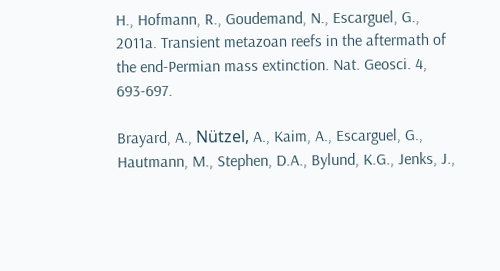H., Hofmann, R., Goudemand, N., Escarguel, G., 2011a. Transient metazoan reefs in the aftermath of the end-Permian mass extinction. Nat. Geosci. 4, 693-697.

Brayard, A., Nützel, A., Kaim, A., Escarguel, G., Hautmann, M., Stephen, D.A., Bylund, K.G., Jenks, J.,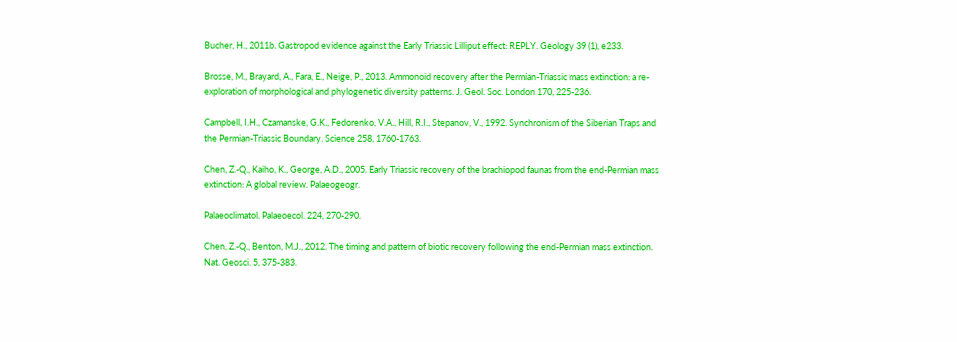Bucher, H., 2011b. Gastropod evidence against the Early Triassic Lilliput effect: REPLY. Geology 39 (1), e233.

Brosse, M., Brayard, A., Fara, E., Neige, P., 2013. Ammonoid recovery after the Permian-Triassic mass extinction: a re-exploration of morphological and phylogenetic diversity patterns. J. Geol. Soc. London 170, 225-236.

Campbell, I.H., Czamanske, G.K., Fedorenko, V.A., Hill, R.I., Stepanov, V., 1992. Synchronism of the Siberian Traps and the Permian-Triassic Boundary. Science 258, 1760-1763.

Chen, Z.-Q., Kaiho, K., George, A.D., 2005. Early Triassic recovery of the brachiopod faunas from the end-Permian mass extinction: A global review. Palaeogeogr.

Palaeoclimatol. Palaeoecol. 224, 270-290.

Chen, Z.-Q., Benton, M.J., 2012. The timing and pattern of biotic recovery following the end-Permian mass extinction. Nat. Geosci. 5, 375-383.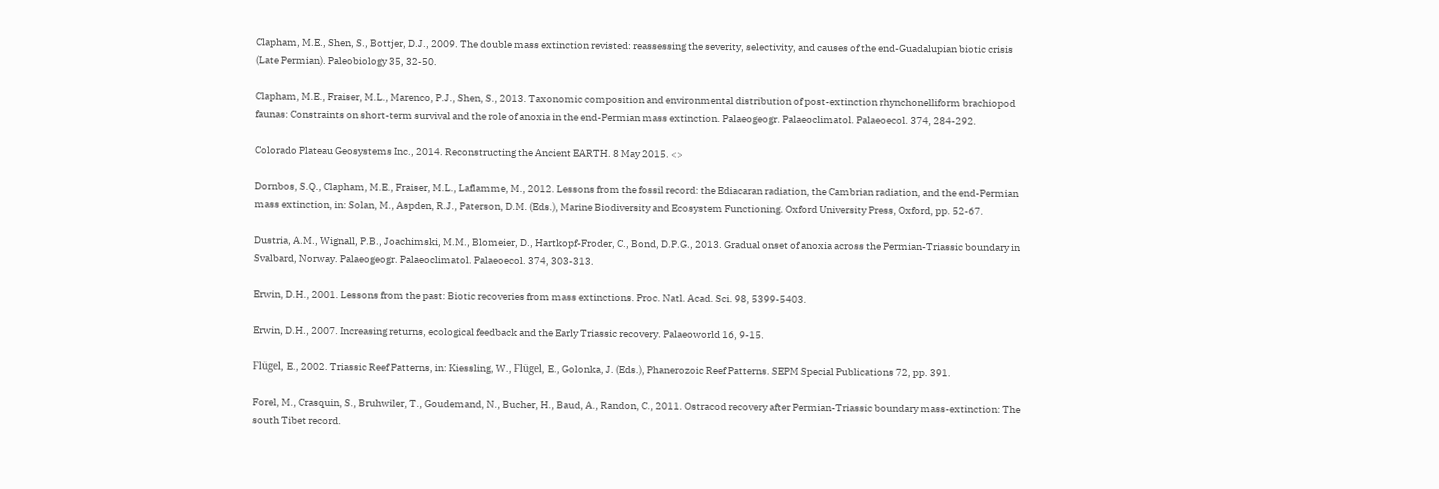Clapham, M.E., Shen, S., Bottjer, D.J., 2009. The double mass extinction revisted: reassessing the severity, selectivity, and causes of the end-Guadalupian biotic crisis (Late Permian). Paleobiology 35, 32-50.

Clapham, M.E., Fraiser, M.L., Marenco, P.J., Shen, S., 2013. Taxonomic composition and environmental distribution of post-extinction rhynchonelliform brachiopod faunas: Constraints on short-term survival and the role of anoxia in the end-Permian mass extinction. Palaeogeogr. Palaeoclimatol. Palaeoecol. 374, 284-292.

Colorado Plateau Geosystems Inc., 2014. Reconstructing the Ancient EARTH. 8 May 2015. <>

Dornbos, S.Q., Clapham, M.E., Fraiser, M.L., Laflamme, M., 2012. Lessons from the fossil record: the Ediacaran radiation, the Cambrian radiation, and the end-Permian mass extinction, in: Solan, M., Aspden, R.J., Paterson, D.M. (Eds.), Marine Biodiversity and Ecosystem Functioning. Oxford University Press, Oxford, pp. 52-67.

Dustria, A.M., Wignall, P.B., Joachimski, M.M., Blomeier, D., Hartkopf-Froder, C., Bond, D.P.G., 2013. Gradual onset of anoxia across the Permian-Triassic boundary in Svalbard, Norway. Palaeogeogr. Palaeoclimatol. Palaeoecol. 374, 303-313.

Erwin, D.H., 2001. Lessons from the past: Biotic recoveries from mass extinctions. Proc. Natl. Acad. Sci. 98, 5399-5403.

Erwin, D.H., 2007. Increasing returns, ecological feedback and the Early Triassic recovery. Palaeoworld 16, 9-15.

Flügel, E., 2002. Triassic Reef Patterns, in: Kiessling, W., Flügel, E., Golonka, J. (Eds.), Phanerozoic Reef Patterns. SEPM Special Publications 72, pp. 391.

Forel, M., Crasquin, S., Bruhwiler, T., Goudemand, N., Bucher, H., Baud, A., Randon, C., 2011. Ostracod recovery after Permian-Triassic boundary mass-extinction: The south Tibet record.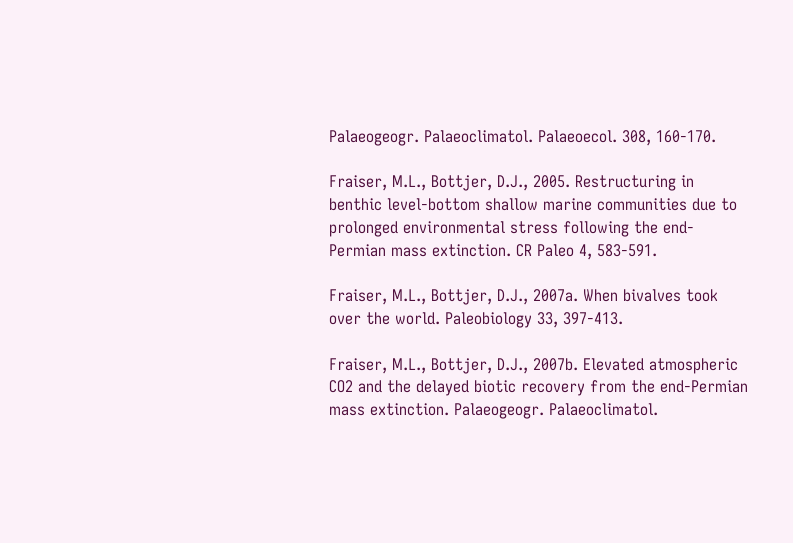Palaeogeogr. Palaeoclimatol. Palaeoecol. 308, 160-170.

Fraiser, M.L., Bottjer, D.J., 2005. Restructuring in benthic level-bottom shallow marine communities due to prolonged environmental stress following the end-Permian mass extinction. CR Paleo 4, 583-591.

Fraiser, M.L., Bottjer, D.J., 2007a. When bivalves took over the world. Paleobiology 33, 397-413.

Fraiser, M.L., Bottjer, D.J., 2007b. Elevated atmospheric CO2 and the delayed biotic recovery from the end-Permian mass extinction. Palaeogeogr. Palaeoclimatol.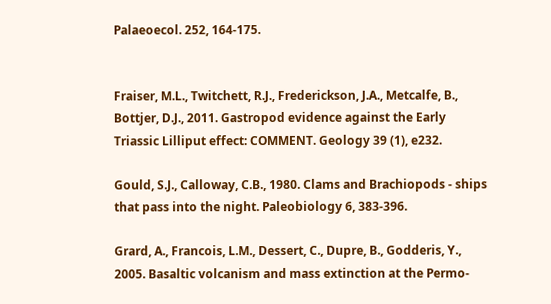Palaeoecol. 252, 164-175.


Fraiser, M.L., Twitchett, R.J., Frederickson, J.A., Metcalfe, B., Bottjer, D.J., 2011. Gastropod evidence against the Early Triassic Lilliput effect: COMMENT. Geology 39 (1), e232.

Gould, S.J., Calloway, C.B., 1980. Clams and Brachiopods - ships that pass into the night. Paleobiology 6, 383-396.

Grard, A., Francois, L.M., Dessert, C., Dupre, B., Godderis, Y., 2005. Basaltic volcanism and mass extinction at the Permo-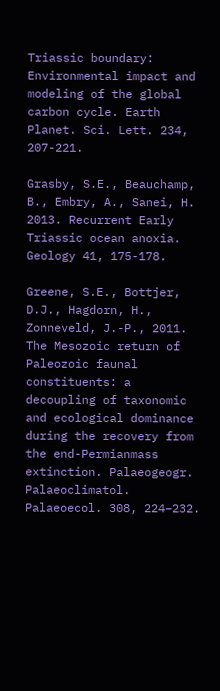Triassic boundary: Environmental impact and modeling of the global carbon cycle. Earth Planet. Sci. Lett. 234, 207-221.

Grasby, S.E., Beauchamp, B., Embry, A., Sanei, H. 2013. Recurrent Early Triassic ocean anoxia. Geology 41, 175-178.

Greene, S.E., Bottjer, D.J., Hagdorn, H., Zonneveld, J.-P., 2011. The Mesozoic return of Paleozoic faunal constituents: a decoupling of taxonomic and ecological dominance during the recovery from the end-Permianmass extinction. Palaeogeogr. Palaeoclimatol. Palaeoecol. 308, 224–232.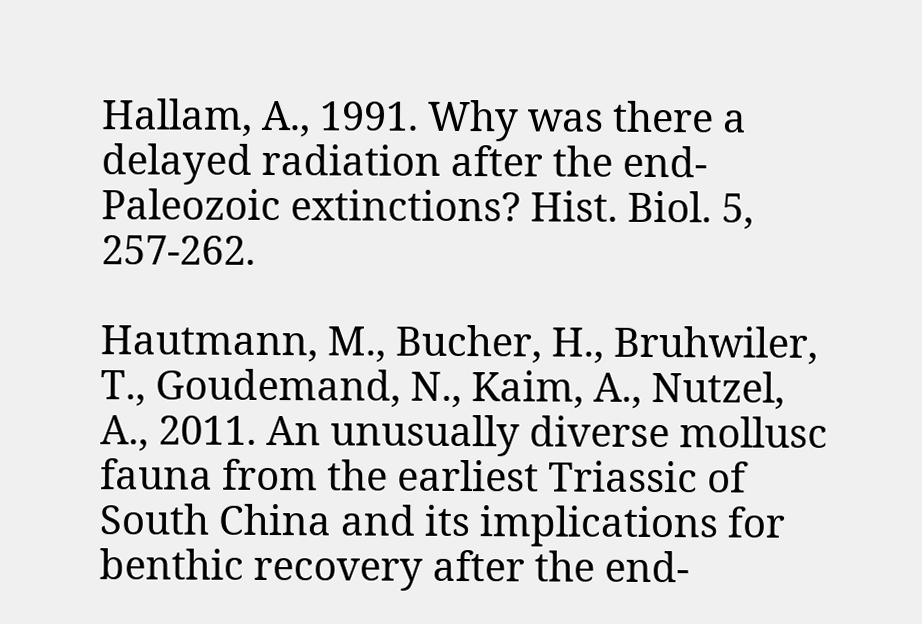Hallam, A., 1991. Why was there a delayed radiation after the end-Paleozoic extinctions? Hist. Biol. 5, 257-262.

Hautmann, M., Bucher, H., Bruhwiler, T., Goudemand, N., Kaim, A., Nutzel, A., 2011. An unusually diverse mollusc fauna from the earliest Triassic of South China and its implications for benthic recovery after the end-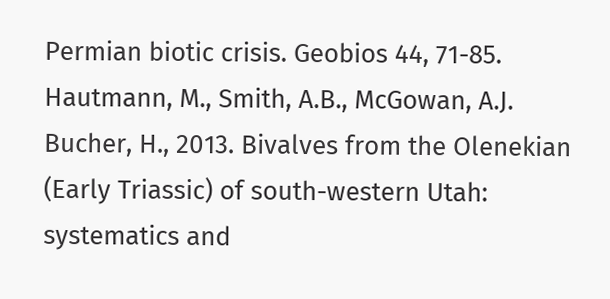Permian biotic crisis. Geobios 44, 71-85. Hautmann, M., Smith, A.B., McGowan, A.J. Bucher, H., 2013. Bivalves from the Olenekian (Early Triassic) of south-western Utah: systematics and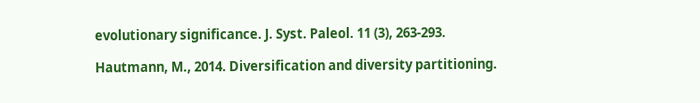evolutionary significance. J. Syst. Paleol. 11 (3), 263-293.

Hautmann, M., 2014. Diversification and diversity partitioning.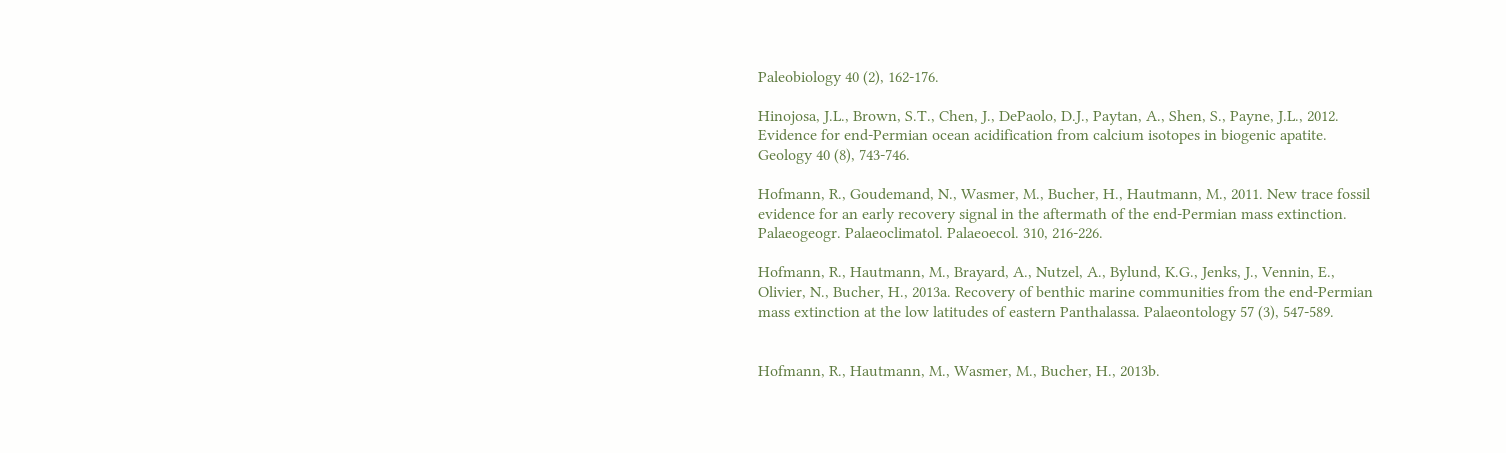Paleobiology 40 (2), 162-176.

Hinojosa, J.L., Brown, S.T., Chen, J., DePaolo, D.J., Paytan, A., Shen, S., Payne, J.L., 2012. Evidence for end-Permian ocean acidification from calcium isotopes in biogenic apatite. Geology 40 (8), 743-746.

Hofmann, R., Goudemand, N., Wasmer, M., Bucher, H., Hautmann, M., 2011. New trace fossil evidence for an early recovery signal in the aftermath of the end-Permian mass extinction. Palaeogeogr. Palaeoclimatol. Palaeoecol. 310, 216-226.

Hofmann, R., Hautmann, M., Brayard, A., Nutzel, A., Bylund, K.G., Jenks, J., Vennin, E., Olivier, N., Bucher, H., 2013a. Recovery of benthic marine communities from the end-Permian mass extinction at the low latitudes of eastern Panthalassa. Palaeontology 57 (3), 547-589.


Hofmann, R., Hautmann, M., Wasmer, M., Bucher, H., 2013b.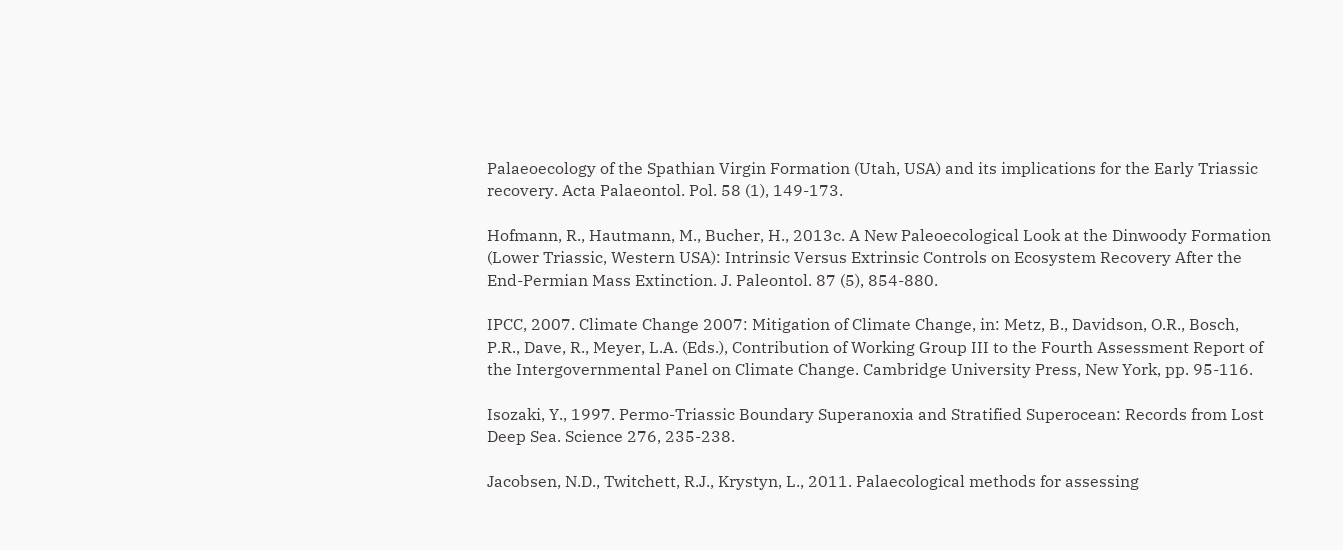Palaeoecology of the Spathian Virgin Formation (Utah, USA) and its implications for the Early Triassic recovery. Acta Palaeontol. Pol. 58 (1), 149-173.

Hofmann, R., Hautmann, M., Bucher, H., 2013c. A New Paleoecological Look at the Dinwoody Formation (Lower Triassic, Western USA): Intrinsic Versus Extrinsic Controls on Ecosystem Recovery After the End-Permian Mass Extinction. J. Paleontol. 87 (5), 854-880.

IPCC, 2007. Climate Change 2007: Mitigation of Climate Change, in: Metz, B., Davidson, O.R., Bosch, P.R., Dave, R., Meyer, L.A. (Eds.), Contribution of Working Group III to the Fourth Assessment Report of the Intergovernmental Panel on Climate Change. Cambridge University Press, New York, pp. 95-116.

Isozaki, Y., 1997. Permo-Triassic Boundary Superanoxia and Stratified Superocean: Records from Lost Deep Sea. Science 276, 235-238.

Jacobsen, N.D., Twitchett, R.J., Krystyn, L., 2011. Palaecological methods for assessing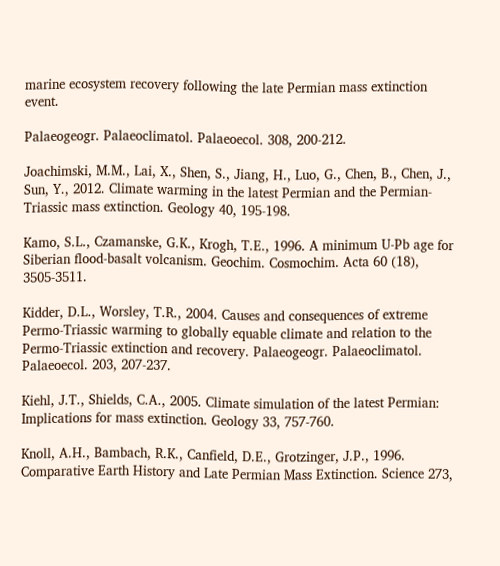marine ecosystem recovery following the late Permian mass extinction event.

Palaeogeogr. Palaeoclimatol. Palaeoecol. 308, 200-212.

Joachimski, M.M., Lai, X., Shen, S., Jiang, H., Luo, G., Chen, B., Chen, J., Sun, Y., 2012. Climate warming in the latest Permian and the Permian-Triassic mass extinction. Geology 40, 195-198.

Kamo, S.L., Czamanske, G.K., Krogh, T.E., 1996. A minimum U-Pb age for Siberian flood-basalt volcanism. Geochim. Cosmochim. Acta 60 (18), 3505-3511.

Kidder, D.L., Worsley, T.R., 2004. Causes and consequences of extreme Permo-Triassic warming to globally equable climate and relation to the Permo-Triassic extinction and recovery. Palaeogeogr. Palaeoclimatol. Palaeoecol. 203, 207-237.

Kiehl, J.T., Shields, C.A., 2005. Climate simulation of the latest Permian: Implications for mass extinction. Geology 33, 757-760.

Knoll, A.H., Bambach, R.K., Canfield, D.E., Grotzinger, J.P., 1996. Comparative Earth History and Late Permian Mass Extinction. Science 273,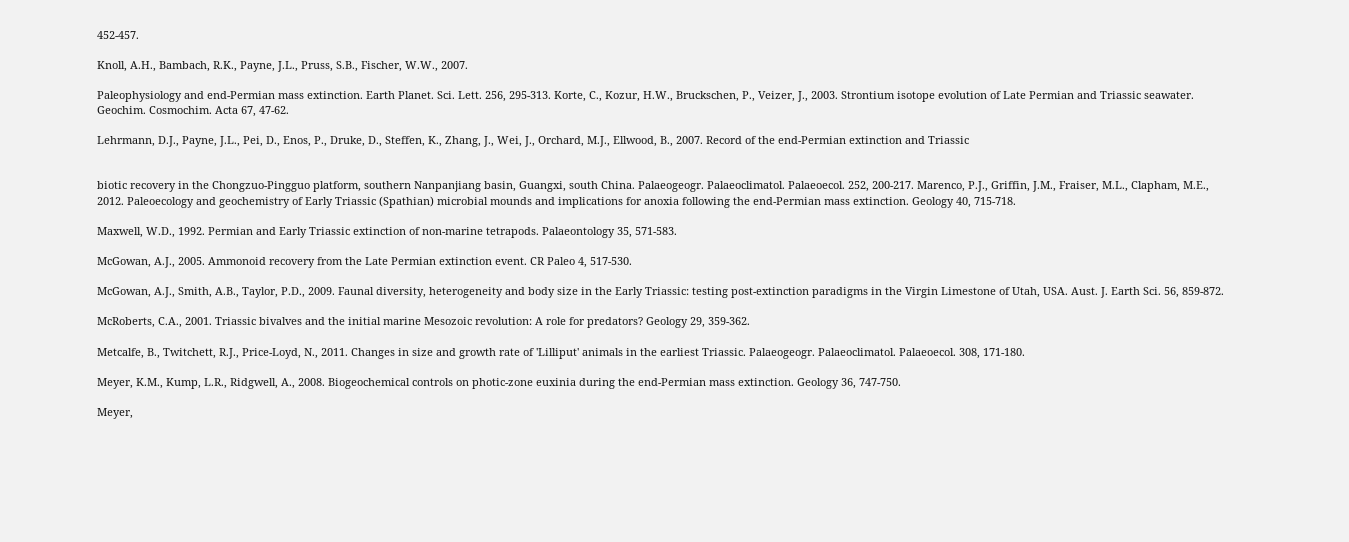452-457.

Knoll, A.H., Bambach, R.K., Payne, J.L., Pruss, S.B., Fischer, W.W., 2007.

Paleophysiology and end-Permian mass extinction. Earth Planet. Sci. Lett. 256, 295-313. Korte, C., Kozur, H.W., Bruckschen, P., Veizer, J., 2003. Strontium isotope evolution of Late Permian and Triassic seawater. Geochim. Cosmochim. Acta 67, 47-62.

Lehrmann, D.J., Payne, J.L., Pei, D., Enos, P., Druke, D., Steffen, K., Zhang, J., Wei, J., Orchard, M.J., Ellwood, B., 2007. Record of the end-Permian extinction and Triassic


biotic recovery in the Chongzuo-Pingguo platform, southern Nanpanjiang basin, Guangxi, south China. Palaeogeogr. Palaeoclimatol. Palaeoecol. 252, 200-217. Marenco, P.J., Griffin, J.M., Fraiser, M.L., Clapham, M.E., 2012. Paleoecology and geochemistry of Early Triassic (Spathian) microbial mounds and implications for anoxia following the end-Permian mass extinction. Geology 40, 715-718.

Maxwell, W.D., 1992. Permian and Early Triassic extinction of non-marine tetrapods. Palaeontology 35, 571-583.

McGowan, A.J., 2005. Ammonoid recovery from the Late Permian extinction event. CR Paleo 4, 517-530.

McGowan, A.J., Smith, A.B., Taylor, P.D., 2009. Faunal diversity, heterogeneity and body size in the Early Triassic: testing post-extinction paradigms in the Virgin Limestone of Utah, USA. Aust. J. Earth Sci. 56, 859-872.

McRoberts, C.A., 2001. Triassic bivalves and the initial marine Mesozoic revolution: A role for predators? Geology 29, 359-362.

Metcalfe, B., Twitchett, R.J., Price-Loyd, N., 2011. Changes in size and growth rate of 'Lilliput' animals in the earliest Triassic. Palaeogeogr. Palaeoclimatol. Palaeoecol. 308, 171-180.

Meyer, K.M., Kump, L.R., Ridgwell, A., 2008. Biogeochemical controls on photic-zone euxinia during the end-Permian mass extinction. Geology 36, 747-750.

Meyer,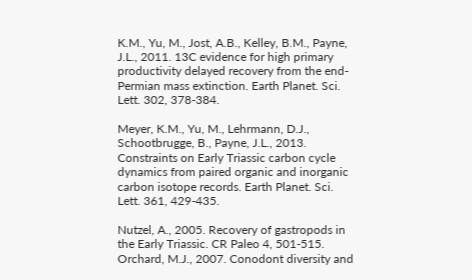K.M., Yu, M., Jost, A.B., Kelley, B.M., Payne, J.L., 2011. 13C evidence for high primary productivity delayed recovery from the end-Permian mass extinction. Earth Planet. Sci. Lett. 302, 378-384.

Meyer, K.M., Yu, M., Lehrmann, D.J., Schootbrugge, B., Payne, J.L., 2013. Constraints on Early Triassic carbon cycle dynamics from paired organic and inorganic carbon isotope records. Earth Planet. Sci. Lett. 361, 429-435.

Nutzel, A., 2005. Recovery of gastropods in the Early Triassic. CR Paleo 4, 501-515. Orchard, M.J., 2007. Conodont diversity and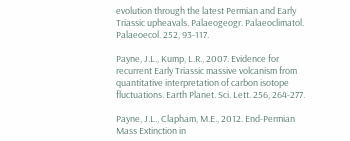evolution through the latest Permian and Early Triassic upheavals. Palaeogeogr. Palaeoclimatol. Palaeoecol. 252, 93-117.

Payne, J.L., Kump, L.R., 2007. Evidence for recurrent Early Triassic massive volcanism from quantitative interpretation of carbon isotope fluctuations. Earth Planet. Sci. Lett. 256, 264-277.

Payne, J.L., Clapham, M.E., 2012. End-Permian Mass Extinction in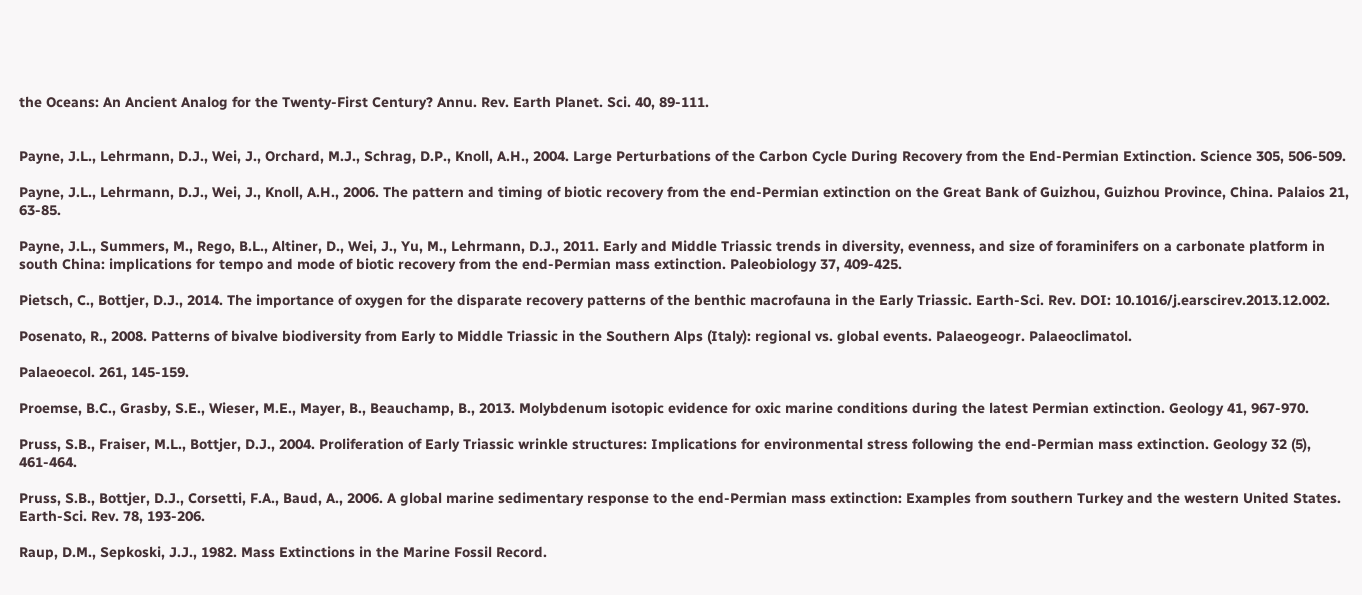the Oceans: An Ancient Analog for the Twenty-First Century? Annu. Rev. Earth Planet. Sci. 40, 89-111.


Payne, J.L., Lehrmann, D.J., Wei, J., Orchard, M.J., Schrag, D.P., Knoll, A.H., 2004. Large Perturbations of the Carbon Cycle During Recovery from the End-Permian Extinction. Science 305, 506-509.

Payne, J.L., Lehrmann, D.J., Wei, J., Knoll, A.H., 2006. The pattern and timing of biotic recovery from the end-Permian extinction on the Great Bank of Guizhou, Guizhou Province, China. Palaios 21, 63-85.

Payne, J.L., Summers, M., Rego, B.L., Altiner, D., Wei, J., Yu, M., Lehrmann, D.J., 2011. Early and Middle Triassic trends in diversity, evenness, and size of foraminifers on a carbonate platform in south China: implications for tempo and mode of biotic recovery from the end-Permian mass extinction. Paleobiology 37, 409-425.

Pietsch, C., Bottjer, D.J., 2014. The importance of oxygen for the disparate recovery patterns of the benthic macrofauna in the Early Triassic. Earth-Sci. Rev. DOI: 10.1016/j.earscirev.2013.12.002.

Posenato, R., 2008. Patterns of bivalve biodiversity from Early to Middle Triassic in the Southern Alps (Italy): regional vs. global events. Palaeogeogr. Palaeoclimatol.

Palaeoecol. 261, 145-159.

Proemse, B.C., Grasby, S.E., Wieser, M.E., Mayer, B., Beauchamp, B., 2013. Molybdenum isotopic evidence for oxic marine conditions during the latest Permian extinction. Geology 41, 967-970.

Pruss, S.B., Fraiser, M.L., Bottjer, D.J., 2004. Proliferation of Early Triassic wrinkle structures: Implications for environmental stress following the end-Permian mass extinction. Geology 32 (5), 461-464.

Pruss, S.B., Bottjer, D.J., Corsetti, F.A., Baud, A., 2006. A global marine sedimentary response to the end-Permian mass extinction: Examples from southern Turkey and the western United States. Earth-Sci. Rev. 78, 193-206.

Raup, D.M., Sepkoski, J.J., 1982. Mass Extinctions in the Marine Fossil Record.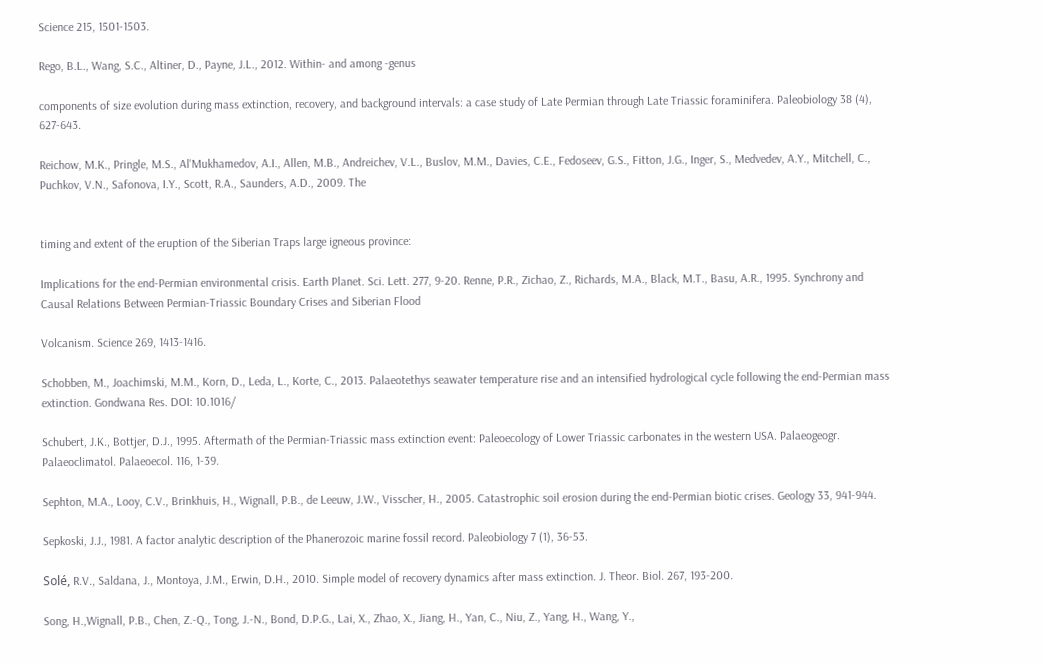Science 215, 1501-1503.

Rego, B.L., Wang, S.C., Altiner, D., Payne, J.L., 2012. Within- and among -genus

components of size evolution during mass extinction, recovery, and background intervals: a case study of Late Permian through Late Triassic foraminifera. Paleobiology 38 (4), 627-643.

Reichow, M.K., Pringle, M.S., Al'Mukhamedov, A.I., Allen, M.B., Andreichev, V.L., Buslov, M.M., Davies, C.E., Fedoseev, G.S., Fitton, J.G., Inger, S., Medvedev, A.Y., Mitchell, C., Puchkov, V.N., Safonova, I.Y., Scott, R.A., Saunders, A.D., 2009. The


timing and extent of the eruption of the Siberian Traps large igneous province:

Implications for the end-Permian environmental crisis. Earth Planet. Sci. Lett. 277, 9-20. Renne, P.R., Zichao, Z., Richards, M.A., Black, M.T., Basu, A.R., 1995. Synchrony and Causal Relations Between Permian-Triassic Boundary Crises and Siberian Flood

Volcanism. Science 269, 1413-1416.

Schobben, M., Joachimski, M.M., Korn, D., Leda, L., Korte, C., 2013. Palaeotethys seawater temperature rise and an intensified hydrological cycle following the end-Permian mass extinction. Gondwana Res. DOI: 10.1016/

Schubert, J.K., Bottjer, D.J., 1995. Aftermath of the Permian-Triassic mass extinction event: Paleoecology of Lower Triassic carbonates in the western USA. Palaeogeogr. Palaeoclimatol. Palaeoecol. 116, 1-39.

Sephton, M.A., Looy, C.V., Brinkhuis, H., Wignall, P.B., de Leeuw, J.W., Visscher, H., 2005. Catastrophic soil erosion during the end-Permian biotic crises. Geology 33, 941-944.

Sepkoski, J.J., 1981. A factor analytic description of the Phanerozoic marine fossil record. Paleobiology 7 (1), 36-53.

Solé, R.V., Saldana, J., Montoya, J.M., Erwin, D.H., 2010. Simple model of recovery dynamics after mass extinction. J. Theor. Biol. 267, 193-200.

Song, H.,Wignall, P.B., Chen, Z.-Q., Tong, J.-N., Bond, D.P.G., Lai, X., Zhao, X., Jiang, H., Yan, C., Niu, Z., Yang, H., Wang, Y.,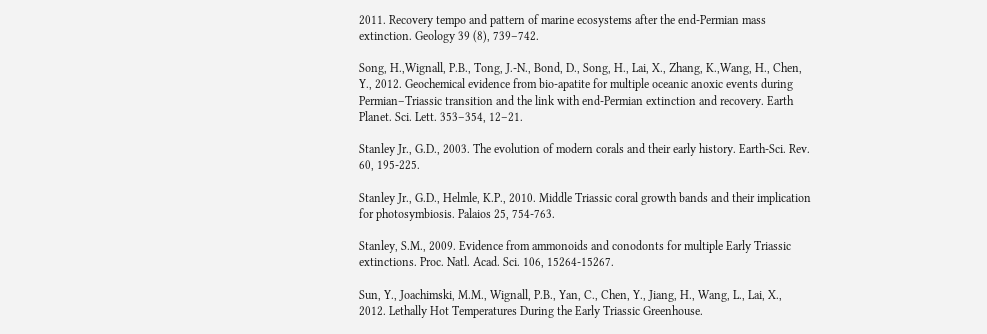2011. Recovery tempo and pattern of marine ecosystems after the end-Permian mass extinction. Geology 39 (8), 739–742.

Song, H.,Wignall, P.B., Tong, J.-N., Bond, D., Song, H., Lai, X., Zhang, K.,Wang, H., Chen, Y., 2012. Geochemical evidence from bio-apatite for multiple oceanic anoxic events during Permian–Triassic transition and the link with end-Permian extinction and recovery. Earth Planet. Sci. Lett. 353–354, 12–21.

Stanley Jr., G.D., 2003. The evolution of modern corals and their early history. Earth-Sci. Rev. 60, 195-225.

Stanley Jr., G.D., Helmle, K.P., 2010. Middle Triassic coral growth bands and their implication for photosymbiosis. Palaios 25, 754-763.

Stanley, S.M., 2009. Evidence from ammonoids and conodonts for multiple Early Triassic extinctions. Proc. Natl. Acad. Sci. 106, 15264-15267.

Sun, Y., Joachimski, M.M., Wignall, P.B., Yan, C., Chen, Y., Jiang, H., Wang, L., Lai, X., 2012. Lethally Hot Temperatures During the Early Triassic Greenhouse.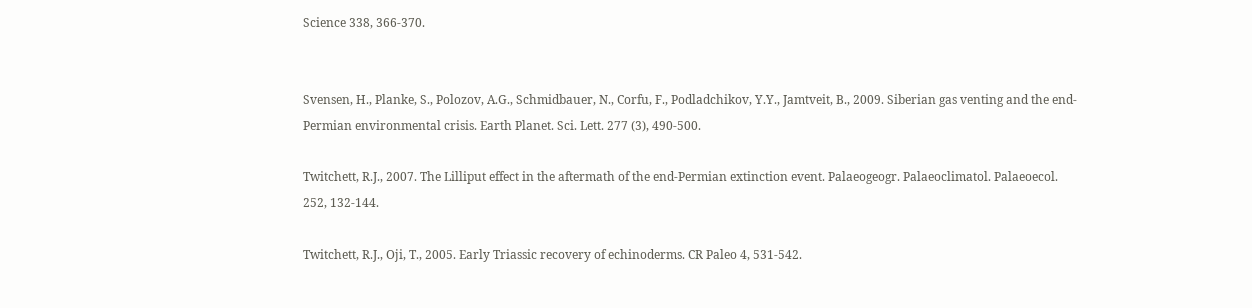Science 338, 366-370.


Svensen, H., Planke, S., Polozov, A.G., Schmidbauer, N., Corfu, F., Podladchikov, Y.Y., Jamtveit, B., 2009. Siberian gas venting and the end-Permian environmental crisis. Earth Planet. Sci. Lett. 277 (3), 490-500.

Twitchett, R.J., 2007. The Lilliput effect in the aftermath of the end-Permian extinction event. Palaeogeogr. Palaeoclimatol. Palaeoecol. 252, 132-144.

Twitchett, R.J., Oji, T., 2005. Early Triassic recovery of echinoderms. CR Paleo 4, 531-542.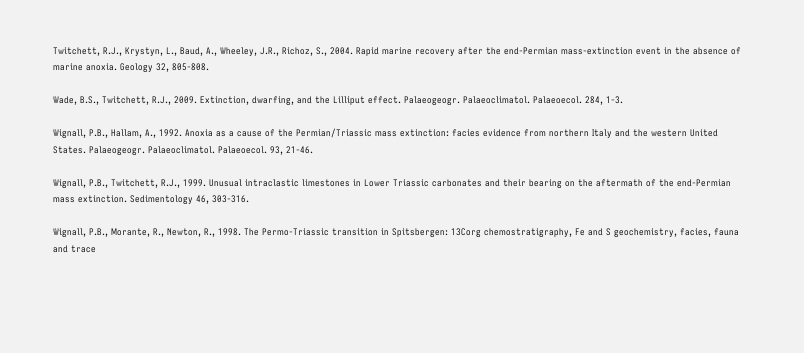Twitchett, R.J., Krystyn, L., Baud, A., Wheeley, J.R., Richoz, S., 2004. Rapid marine recovery after the end-Permian mass-extinction event in the absence of marine anoxia. Geology 32, 805-808.

Wade, B.S., Twitchett, R.J., 2009. Extinction, dwarfing, and the Lilliput effect. Palaeogeogr. Palaeoclimatol. Palaeoecol. 284, 1-3.

Wignall, P.B., Hallam, A., 1992. Anoxia as a cause of the Permian/Triassic mass extinction: facies evidence from northern Italy and the western United States. Palaeogeogr. Palaeoclimatol. Palaeoecol. 93, 21-46.

Wignall, P.B., Twitchett, R.J., 1999. Unusual intraclastic limestones in Lower Triassic carbonates and their bearing on the aftermath of the end-Permian mass extinction. Sedimentology 46, 303-316.

Wignall, P.B., Morante, R., Newton, R., 1998. The Permo-Triassic transition in Spitsbergen: 13Corg chemostratigraphy, Fe and S geochemistry, facies, fauna and trace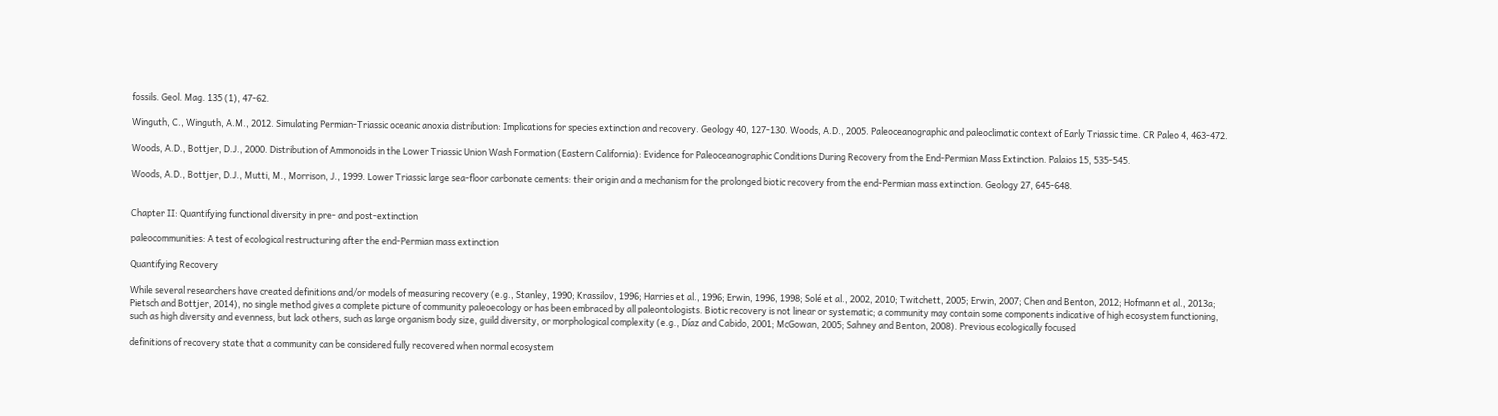fossils. Geol. Mag. 135 (1), 47-62.

Winguth, C., Winguth, A.M., 2012. Simulating Permian-Triassic oceanic anoxia distribution: Implications for species extinction and recovery. Geology 40, 127-130. Woods, A.D., 2005. Paleoceanographic and paleoclimatic context of Early Triassic time. CR Paleo 4, 463-472.

Woods, A.D., Bottjer, D.J., 2000. Distribution of Ammonoids in the Lower Triassic Union Wash Formation (Eastern California): Evidence for Paleoceanographic Conditions During Recovery from the End-Permian Mass Extinction. Palaios 15, 535-545.

Woods, A.D., Bottjer, D.J., Mutti, M., Morrison, J., 1999. Lower Triassic large sea-floor carbonate cements: their origin and a mechanism for the prolonged biotic recovery from the end-Permian mass extinction. Geology 27, 645-648.


Chapter II: Quantifying functional diversity in pre- and post-extinction

paleocommunities: A test of ecological restructuring after the end-Permian mass extinction

Quantifying Recovery

While several researchers have created definitions and/or models of measuring recovery (e.g., Stanley, 1990; Krassilov, 1996; Harries et al., 1996; Erwin, 1996, 1998; Solé et al., 2002, 2010; Twitchett, 2005; Erwin, 2007; Chen and Benton, 2012; Hofmann et al., 2013a; Pietsch and Bottjer, 2014), no single method gives a complete picture of community paleoecology or has been embraced by all paleontologists. Biotic recovery is not linear or systematic; a community may contain some components indicative of high ecosystem functioning, such as high diversity and evenness, but lack others, such as large organism body size, guild diversity, or morphological complexity (e.g., Díaz and Cabido, 2001; McGowan, 2005; Sahney and Benton, 2008). Previous ecologically focused

definitions of recovery state that a community can be considered fully recovered when normal ecosystem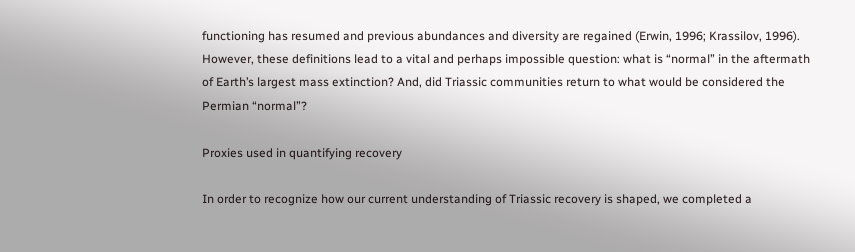functioning has resumed and previous abundances and diversity are regained (Erwin, 1996; Krassilov, 1996). However, these definitions lead to a vital and perhaps impossible question: what is “normal” in the aftermath of Earth’s largest mass extinction? And, did Triassic communities return to what would be considered the Permian “normal”?

Proxies used in quantifying recovery

In order to recognize how our current understanding of Triassic recovery is shaped, we completed a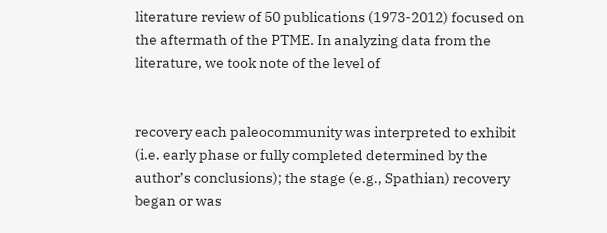literature review of 50 publications (1973-2012) focused on the aftermath of the PTME. In analyzing data from the literature, we took note of the level of


recovery each paleocommunity was interpreted to exhibit (i.e. early phase or fully completed determined by the author’s conclusions); the stage (e.g., Spathian) recovery began or was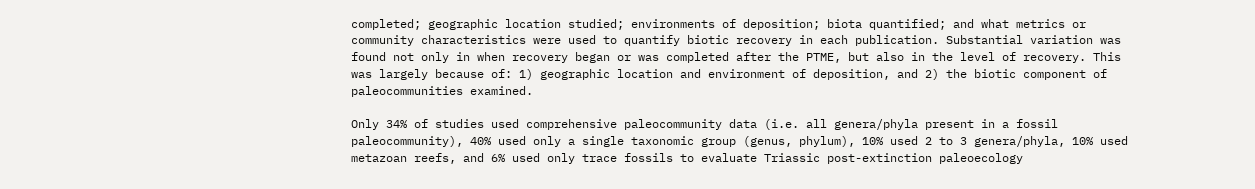completed; geographic location studied; environments of deposition; biota quantified; and what metrics or community characteristics were used to quantify biotic recovery in each publication. Substantial variation was found not only in when recovery began or was completed after the PTME, but also in the level of recovery. This was largely because of: 1) geographic location and environment of deposition, and 2) the biotic component of paleocommunities examined.

Only 34% of studies used comprehensive paleocommunity data (i.e. all genera/phyla present in a fossil paleocommunity), 40% used only a single taxonomic group (genus, phylum), 10% used 2 to 3 genera/phyla, 10% used metazoan reefs, and 6% used only trace fossils to evaluate Triassic post-extinction paleoecology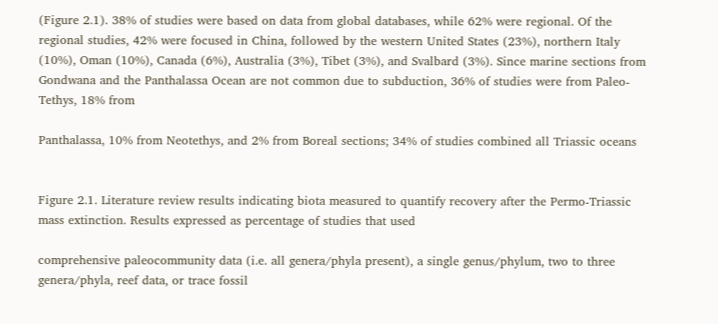(Figure 2.1). 38% of studies were based on data from global databases, while 62% were regional. Of the regional studies, 42% were focused in China, followed by the western United States (23%), northern Italy (10%), Oman (10%), Canada (6%), Australia (3%), Tibet (3%), and Svalbard (3%). Since marine sections from Gondwana and the Panthalassa Ocean are not common due to subduction, 36% of studies were from Paleo-Tethys, 18% from

Panthalassa, 10% from Neotethys, and 2% from Boreal sections; 34% of studies combined all Triassic oceans


Figure 2.1. Literature review results indicating biota measured to quantify recovery after the Permo-Triassic mass extinction. Results expressed as percentage of studies that used

comprehensive paleocommunity data (i.e. all genera/phyla present), a single genus/phylum, two to three genera/phyla, reef data, or trace fossil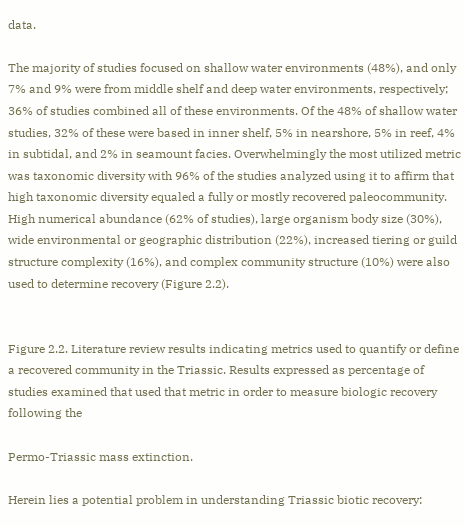data.

The majority of studies focused on shallow water environments (48%), and only 7% and 9% were from middle shelf and deep water environments, respectively; 36% of studies combined all of these environments. Of the 48% of shallow water studies, 32% of these were based in inner shelf, 5% in nearshore, 5% in reef, 4% in subtidal, and 2% in seamount facies. Overwhelmingly the most utilized metric was taxonomic diversity with 96% of the studies analyzed using it to affirm that high taxonomic diversity equaled a fully or mostly recovered paleocommunity. High numerical abundance (62% of studies), large organism body size (30%), wide environmental or geographic distribution (22%), increased tiering or guild structure complexity (16%), and complex community structure (10%) were also used to determine recovery (Figure 2.2).


Figure 2.2. Literature review results indicating metrics used to quantify or define a recovered community in the Triassic. Results expressed as percentage of studies examined that used that metric in order to measure biologic recovery following the

Permo-Triassic mass extinction.

Herein lies a potential problem in understanding Triassic biotic recovery: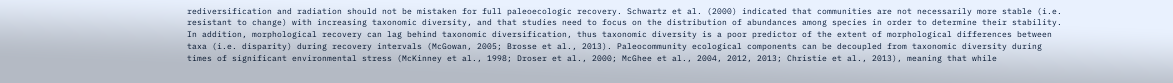rediversification and radiation should not be mistaken for full paleoecologic recovery. Schwartz et al. (2000) indicated that communities are not necessarily more stable (i.e. resistant to change) with increasing taxonomic diversity, and that studies need to focus on the distribution of abundances among species in order to determine their stability. In addition, morphological recovery can lag behind taxonomic diversification, thus taxonomic diversity is a poor predictor of the extent of morphological differences between taxa (i.e. disparity) during recovery intervals (McGowan, 2005; Brosse et al., 2013). Paleocommunity ecological components can be decoupled from taxonomic diversity during times of significant environmental stress (McKinney et al., 1998; Droser et al., 2000; McGhee et al., 2004, 2012, 2013; Christie et al., 2013), meaning that while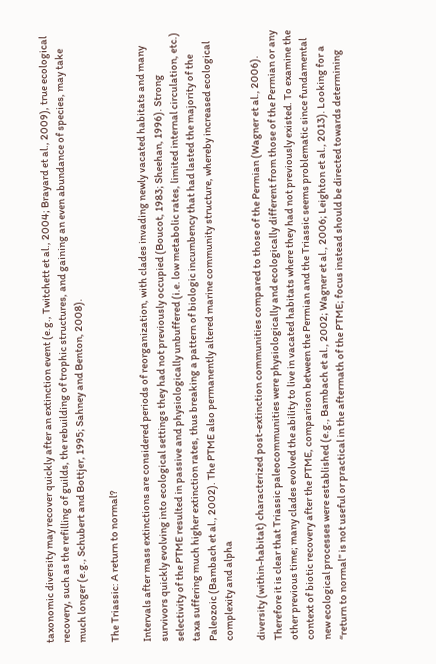taxonomic diversity may recover quickly after an extinction event (e.g., Twitchett et al., 2004; Brayard et al., 2009), true ecological recovery, such as the refilling of guilds, the rebuilding of trophic structures, and gaining an even abundance of species, may take much longer (e.g., Schubert and Bottjer, 1995; Sahney and Benton, 2008).

The Triassic: A return to normal?

Intervals after mass extinctions are considered periods of reorganization, with clades invading newly vacated habitats and many survivors quickly evolving into ecological settings they had not previously occupied (Boucot, 1983; Sheehan, 1996). Strong selectivity of the PTME resulted in passive and physiologically unbuffered (i.e. low metabolic rates, limited internal circulation, etc.) taxa suffering much higher extinction rates, thus breaking a pattern of biologic incumbency that had lasted the majority of the Paleozoic (Bambach et al., 2002). The PTME also permanently altered marine community structure, whereby increased ecological complexity and alpha

diversity (within-habitat) characterized post-extinction communities compared to those of the Permian (Wagner et al., 2006). Therefore it is clear that Triassic paleocommunities were physiologically and ecologically different from those of the Permian or any other previous time; many clades evolved the ability to live in vacated habitats where they had not previously existed. To examine the context of biotic recovery after the PTME, comparison between the Permian and the Triassic seems problematic since fundamental new ecological processes were established (e.g., Bambach et al., 2002; Wagner et al., 2006; Leighton et al., 2013). Looking for a “return to normal” is not useful or practical in the aftermath of the PTME; focus instead should be directed towards determining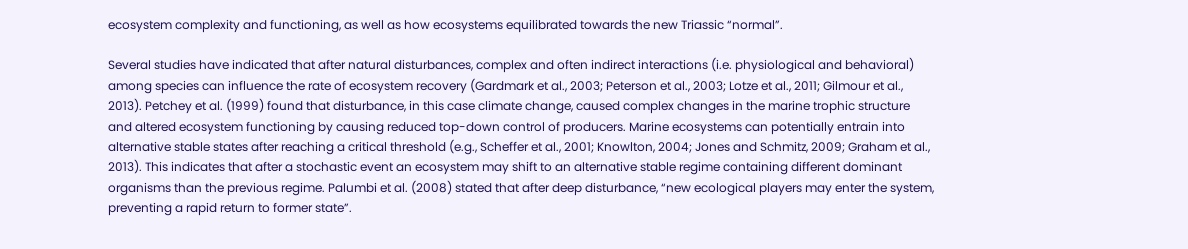ecosystem complexity and functioning, as well as how ecosystems equilibrated towards the new Triassic “normal”.

Several studies have indicated that after natural disturbances, complex and often indirect interactions (i.e. physiological and behavioral) among species can influence the rate of ecosystem recovery (Gardmark et al., 2003; Peterson et al., 2003; Lotze et al., 2011; Gilmour et al., 2013). Petchey et al. (1999) found that disturbance, in this case climate change, caused complex changes in the marine trophic structure and altered ecosystem functioning by causing reduced top-down control of producers. Marine ecosystems can potentially entrain into alternative stable states after reaching a critical threshold (e.g., Scheffer et al., 2001; Knowlton, 2004; Jones and Schmitz, 2009; Graham et al., 2013). This indicates that after a stochastic event an ecosystem may shift to an alternative stable regime containing different dominant organisms than the previous regime. Palumbi et al. (2008) stated that after deep disturbance, “new ecological players may enter the system, preventing a rapid return to former state”.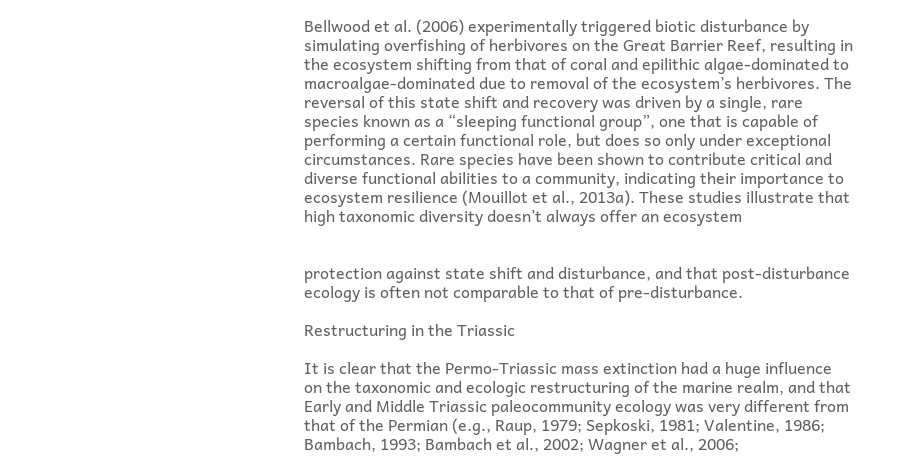Bellwood et al. (2006) experimentally triggered biotic disturbance by simulating overfishing of herbivores on the Great Barrier Reef, resulting in the ecosystem shifting from that of coral and epilithic algae-dominated to macroalgae-dominated due to removal of the ecosystem’s herbivores. The reversal of this state shift and recovery was driven by a single, rare species known as a “sleeping functional group”, one that is capable of performing a certain functional role, but does so only under exceptional circumstances. Rare species have been shown to contribute critical and diverse functional abilities to a community, indicating their importance to ecosystem resilience (Mouillot et al., 2013a). These studies illustrate that high taxonomic diversity doesn’t always offer an ecosystem


protection against state shift and disturbance, and that post-disturbance ecology is often not comparable to that of pre-disturbance.

Restructuring in the Triassic

It is clear that the Permo-Triassic mass extinction had a huge influence on the taxonomic and ecologic restructuring of the marine realm, and that Early and Middle Triassic paleocommunity ecology was very different from that of the Permian (e.g., Raup, 1979; Sepkoski, 1981; Valentine, 1986; Bambach, 1993; Bambach et al., 2002; Wagner et al., 2006;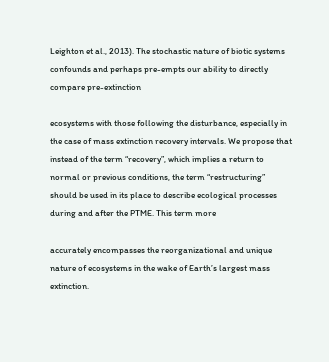Leighton et al., 2013). The stochastic nature of biotic systems confounds and perhaps pre-empts our ability to directly compare pre-extinction

ecosystems with those following the disturbance, especially in the case of mass extinction recovery intervals. We propose that instead of the term “recovery”, which implies a return to normal or previous conditions, the term “restructuring” should be used in its place to describe ecological processes during and after the PTME. This term more

accurately encompasses the reorganizational and unique nature of ecosystems in the wake of Earth’s largest mass extinction.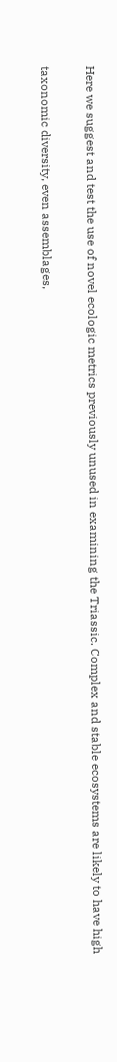Here we suggest and test the use of novel ecologic metrics previously unused in examining the Triassic. Complex and stable ecosystems are likely to have high

taxonomic diversity, even assemblages,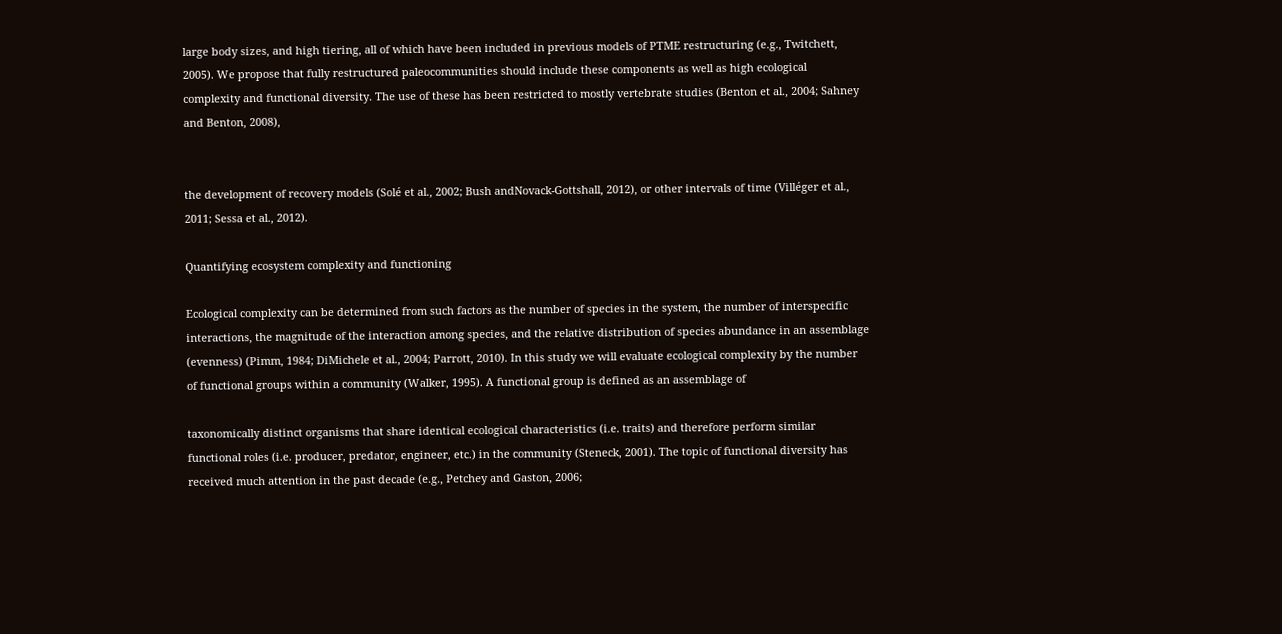large body sizes, and high tiering, all of which have been included in previous models of PTME restructuring (e.g., Twitchett, 2005). We propose that fully restructured paleocommunities should include these components as well as high ecological complexity and functional diversity. The use of these has been restricted to mostly vertebrate studies (Benton et al., 2004; Sahney and Benton, 2008),


the development of recovery models (Solé et al., 2002; Bush andNovack-Gottshall, 2012), or other intervals of time (Villéger et al., 2011; Sessa et al., 2012).

Quantifying ecosystem complexity and functioning

Ecological complexity can be determined from such factors as the number of species in the system, the number of interspecific interactions, the magnitude of the interaction among species, and the relative distribution of species abundance in an assemblage (evenness) (Pimm, 1984; DiMichele et al., 2004; Parrott, 2010). In this study we will evaluate ecological complexity by the number of functional groups within a community (Walker, 1995). A functional group is defined as an assemblage of

taxonomically distinct organisms that share identical ecological characteristics (i.e. traits) and therefore perform similar functional roles (i.e. producer, predator, engineer, etc.) in the community (Steneck, 2001). The topic of functional diversity has received much attention in the past decade (e.g., Petchey and Gaston, 2006;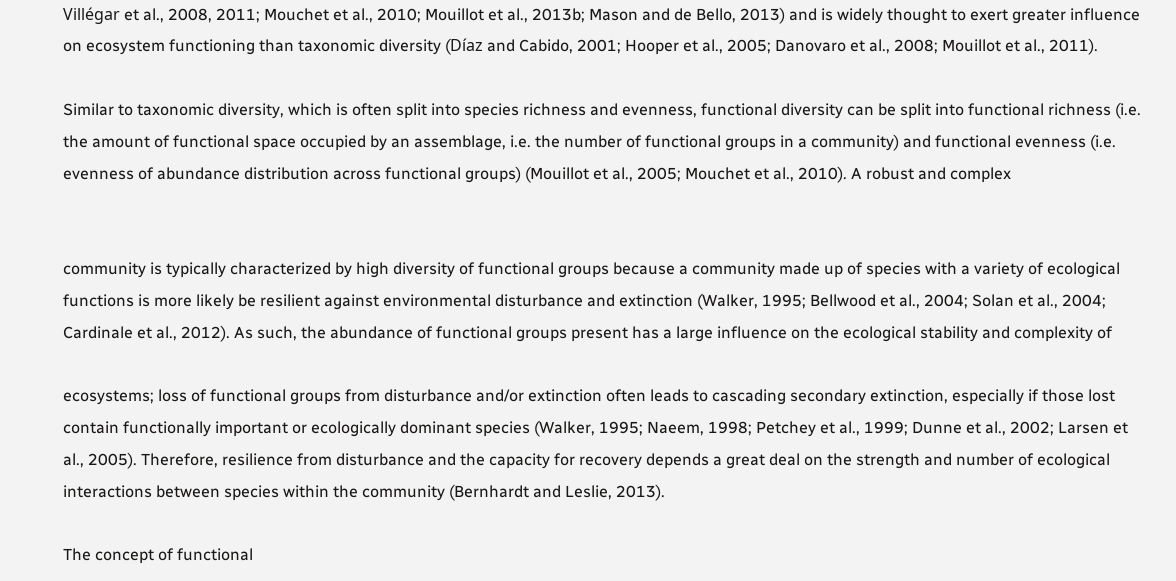Villégar et al., 2008, 2011; Mouchet et al., 2010; Mouillot et al., 2013b; Mason and de Bello, 2013) and is widely thought to exert greater influence on ecosystem functioning than taxonomic diversity (Díaz and Cabido, 2001; Hooper et al., 2005; Danovaro et al., 2008; Mouillot et al., 2011).

Similar to taxonomic diversity, which is often split into species richness and evenness, functional diversity can be split into functional richness (i.e. the amount of functional space occupied by an assemblage, i.e. the number of functional groups in a community) and functional evenness (i.e. evenness of abundance distribution across functional groups) (Mouillot et al., 2005; Mouchet et al., 2010). A robust and complex


community is typically characterized by high diversity of functional groups because a community made up of species with a variety of ecological functions is more likely be resilient against environmental disturbance and extinction (Walker, 1995; Bellwood et al., 2004; Solan et al., 2004; Cardinale et al., 2012). As such, the abundance of functional groups present has a large influence on the ecological stability and complexity of

ecosystems; loss of functional groups from disturbance and/or extinction often leads to cascading secondary extinction, especially if those lost contain functionally important or ecologically dominant species (Walker, 1995; Naeem, 1998; Petchey et al., 1999; Dunne et al., 2002; Larsen et al., 2005). Therefore, resilience from disturbance and the capacity for recovery depends a great deal on the strength and number of ecological interactions between species within the community (Bernhardt and Leslie, 2013).

The concept of functional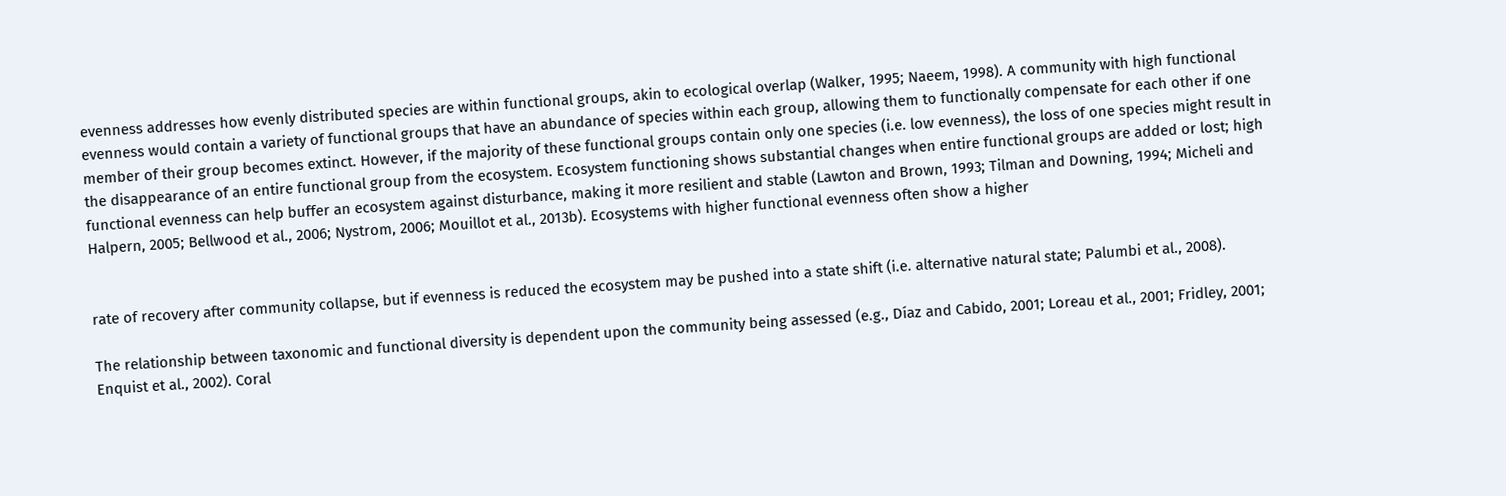evenness addresses how evenly distributed species are within functional groups, akin to ecological overlap (Walker, 1995; Naeem, 1998). A community with high functional evenness would contain a variety of functional groups that have an abundance of species within each group, allowing them to functionally compensate for each other if one member of their group becomes extinct. However, if the majority of these functional groups contain only one species (i.e. low evenness), the loss of one species might result in the disappearance of an entire functional group from the ecosystem. Ecosystem functioning shows substantial changes when entire functional groups are added or lost; high functional evenness can help buffer an ecosystem against disturbance, making it more resilient and stable (Lawton and Brown, 1993; Tilman and Downing, 1994; Micheli and Halpern, 2005; Bellwood et al., 2006; Nystrom, 2006; Mouillot et al., 2013b). Ecosystems with higher functional evenness often show a higher


rate of recovery after community collapse, but if evenness is reduced the ecosystem may be pushed into a state shift (i.e. alternative natural state; Palumbi et al., 2008).

The relationship between taxonomic and functional diversity is dependent upon the community being assessed (e.g., Díaz and Cabido, 2001; Loreau et al., 2001; Fridley, 2001; Enquist et al., 2002). Coral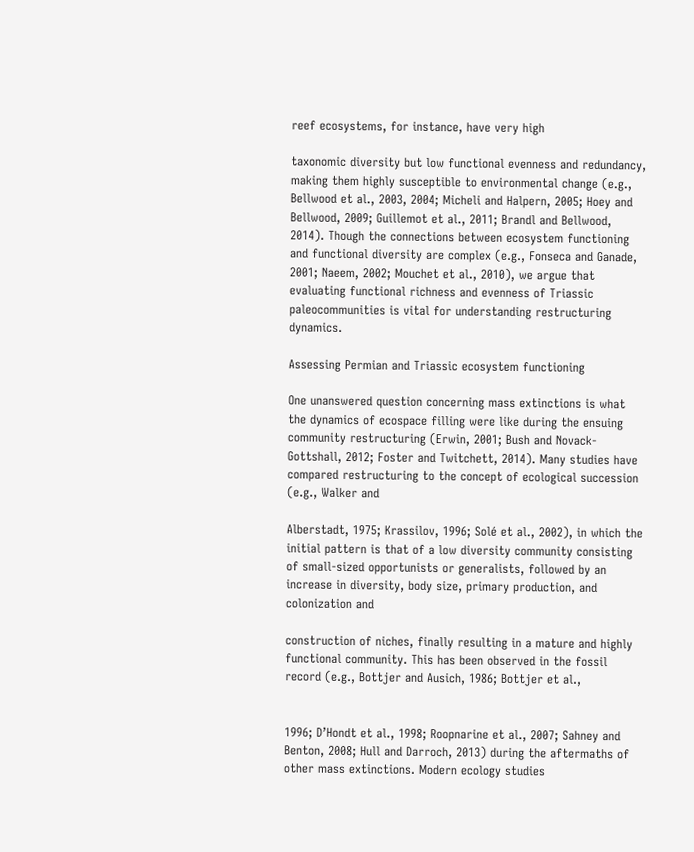reef ecosystems, for instance, have very high

taxonomic diversity but low functional evenness and redundancy, making them highly susceptible to environmental change (e.g., Bellwood et al., 2003, 2004; Micheli and Halpern, 2005; Hoey and Bellwood, 2009; Guillemot et al., 2011; Brandl and Bellwood, 2014). Though the connections between ecosystem functioning and functional diversity are complex (e.g., Fonseca and Ganade, 2001; Naeem, 2002; Mouchet et al., 2010), we argue that evaluating functional richness and evenness of Triassic paleocommunities is vital for understanding restructuring dynamics.

Assessing Permian and Triassic ecosystem functioning

One unanswered question concerning mass extinctions is what the dynamics of ecospace filling were like during the ensuing community restructuring (Erwin, 2001; Bush and Novack-Gottshall, 2012; Foster and Twitchett, 2014). Many studies have compared restructuring to the concept of ecological succession (e.g., Walker and

Alberstadt, 1975; Krassilov, 1996; Solé et al., 2002), in which the initial pattern is that of a low diversity community consisting of small-sized opportunists or generalists, followed by an increase in diversity, body size, primary production, and colonization and

construction of niches, finally resulting in a mature and highly functional community. This has been observed in the fossil record (e.g., Bottjer and Ausich, 1986; Bottjer et al.,


1996; D’Hondt et al., 1998; Roopnarine et al., 2007; Sahney and Benton, 2008; Hull and Darroch, 2013) during the aftermaths of other mass extinctions. Modern ecology studies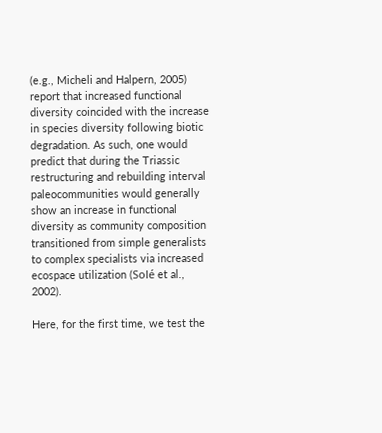(e.g., Micheli and Halpern, 2005) report that increased functional diversity coincided with the increase in species diversity following biotic degradation. As such, one would predict that during the Triassic restructuring and rebuilding interval paleocommunities would generally show an increase in functional diversity as community composition transitioned from simple generalists to complex specialists via increased ecospace utilization (Solé et al., 2002).

Here, for the first time, we test the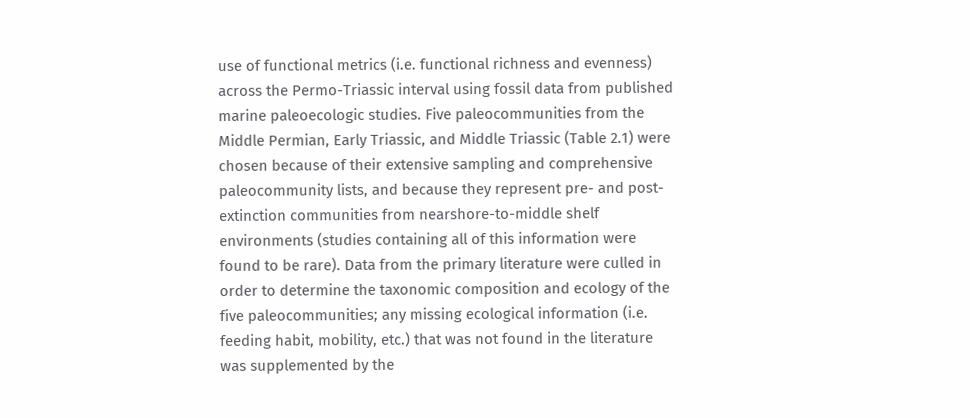use of functional metrics (i.e. functional richness and evenness) across the Permo-Triassic interval using fossil data from published marine paleoecologic studies. Five paleocommunities from the Middle Permian, Early Triassic, and Middle Triassic (Table 2.1) were chosen because of their extensive sampling and comprehensive paleocommunity lists, and because they represent pre- and post-extinction communities from nearshore-to-middle shelf environments (studies containing all of this information were found to be rare). Data from the primary literature were culled in order to determine the taxonomic composition and ecology of the five paleocommunities; any missing ecological information (i.e. feeding habit, mobility, etc.) that was not found in the literature was supplemented by the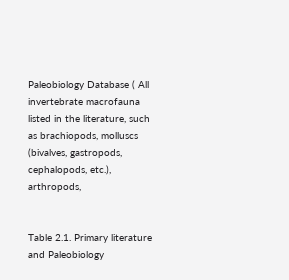Paleobiology Database ( All invertebrate macrofauna listed in the literature, such as brachiopods, molluscs (bivalves, gastropods, cephalopods, etc.), arthropods,


Table 2.1. Primary literature and Paleobiology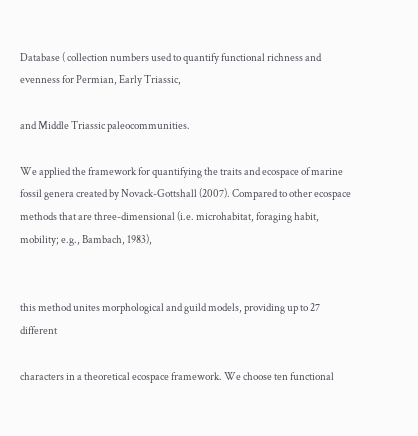Database ( collection numbers used to quantify functional richness and evenness for Permian, Early Triassic,

and Middle Triassic paleocommunities.

We applied the framework for quantifying the traits and ecospace of marine fossil genera created by Novack-Gottshall (2007). Compared to other ecospace methods that are three-dimensional (i.e. microhabitat, foraging habit, mobility; e.g., Bambach, 1983),


this method unites morphological and guild models, providing up to 27 different

characters in a theoretical ecospace framework. We choose ten functional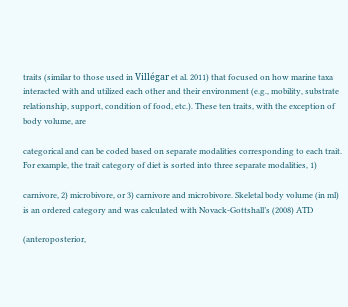traits (similar to those used in Villégar et al. 2011) that focused on how marine taxa interacted with and utilized each other and their environment (e.g., mobility, substrate relationship, support, condition of food, etc.). These ten traits, with the exception of body volume, are

categorical and can be coded based on separate modalities corresponding to each trait. For example, the trait category of diet is sorted into three separate modalities, 1)

carnivore, 2) microbivore, or 3) carnivore and microbivore. Skeletal body volume (in ml) is an ordered category and was calculated with Novack-Gottshall’s (2008) ATD

(anteroposterior,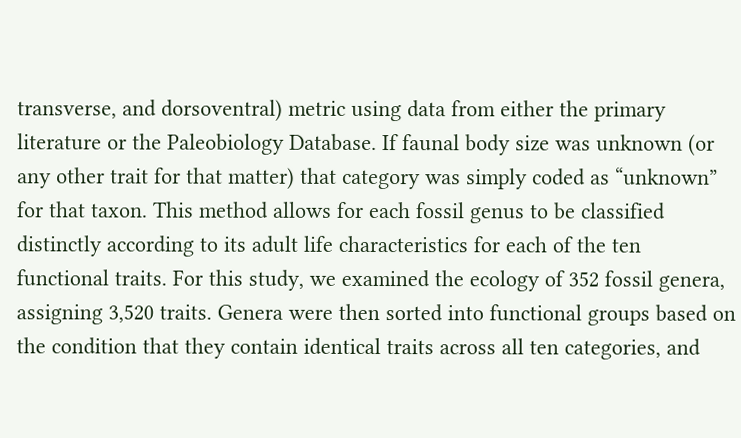transverse, and dorsoventral) metric using data from either the primary literature or the Paleobiology Database. If faunal body size was unknown (or any other trait for that matter) that category was simply coded as “unknown” for that taxon. This method allows for each fossil genus to be classified distinctly according to its adult life characteristics for each of the ten functional traits. For this study, we examined the ecology of 352 fossil genera, assigning 3,520 traits. Genera were then sorted into functional groups based on the condition that they contain identical traits across all ten categories, and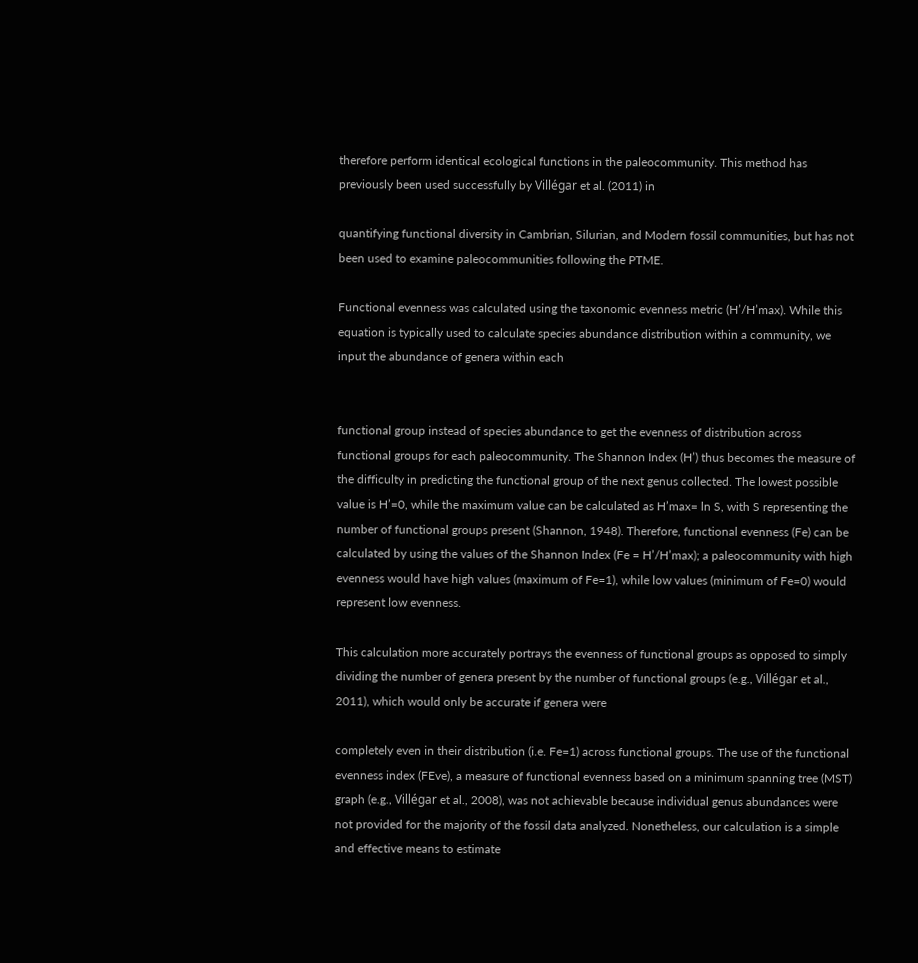therefore perform identical ecological functions in the paleocommunity. This method has previously been used successfully by Villégar et al. (2011) in

quantifying functional diversity in Cambrian, Silurian, and Modern fossil communities, but has not been used to examine paleocommunities following the PTME.

Functional evenness was calculated using the taxonomic evenness metric (H’/H’max). While this equation is typically used to calculate species abundance distribution within a community, we input the abundance of genera within each


functional group instead of species abundance to get the evenness of distribution across functional groups for each paleocommunity. The Shannon Index (H’) thus becomes the measure of the difficulty in predicting the functional group of the next genus collected. The lowest possible value is H’=0, while the maximum value can be calculated as H’max= ln S, with S representing the number of functional groups present (Shannon, 1948). Therefore, functional evenness (Fe) can be calculated by using the values of the Shannon Index (Fe = H’/H’max); a paleocommunity with high evenness would have high values (maximum of Fe=1), while low values (minimum of Fe=0) would represent low evenness.

This calculation more accurately portrays the evenness of functional groups as opposed to simply dividing the number of genera present by the number of functional groups (e.g., Villégar et al., 2011), which would only be accurate if genera were

completely even in their distribution (i.e. Fe=1) across functional groups. The use of the functional evenness index (FEve), a measure of functional evenness based on a minimum spanning tree (MST) graph (e.g., Villégar et al., 2008), was not achievable because individual genus abundances were not provided for the majority of the fossil data analyzed. Nonetheless, our calculation is a simple and effective means to estimate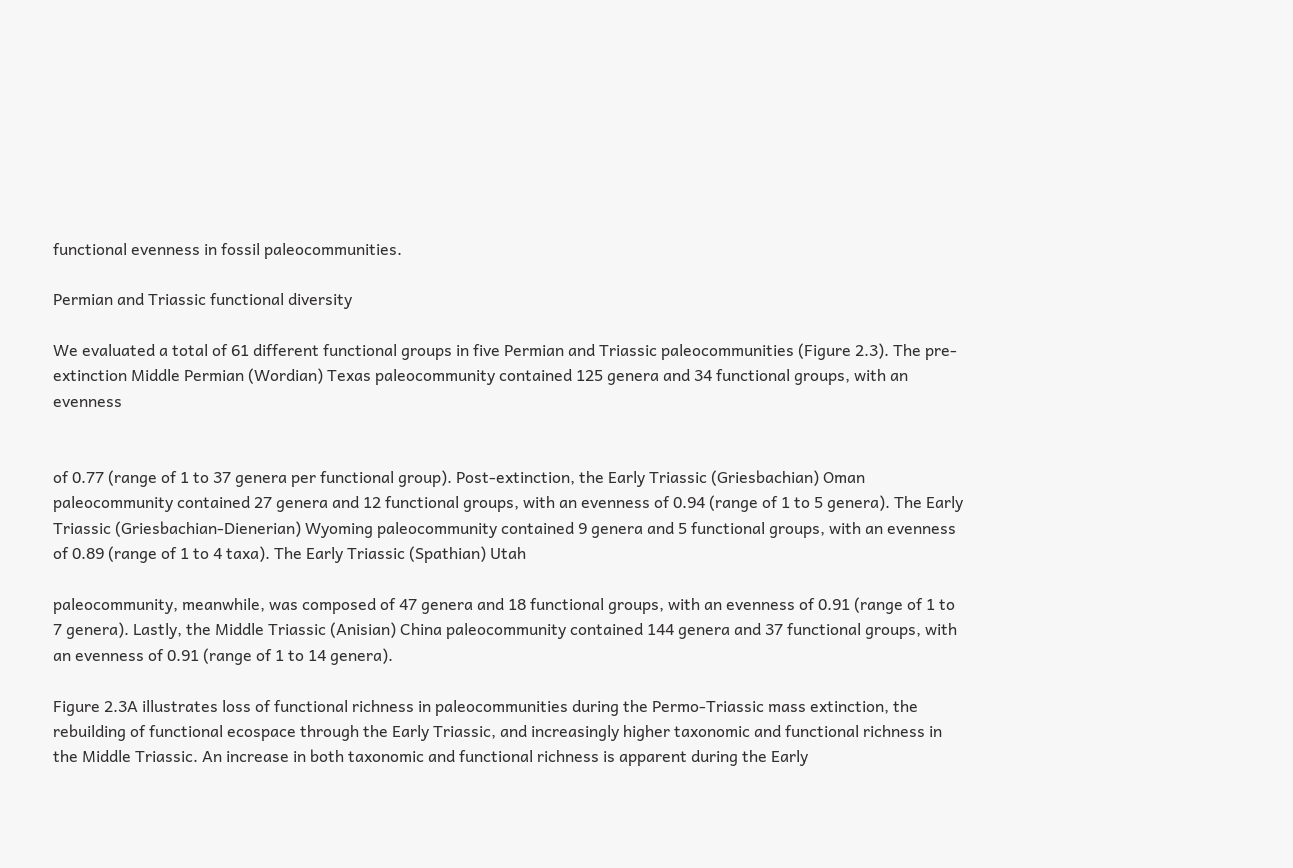functional evenness in fossil paleocommunities.

Permian and Triassic functional diversity

We evaluated a total of 61 different functional groups in five Permian and Triassic paleocommunities (Figure 2.3). The pre-extinction Middle Permian (Wordian) Texas paleocommunity contained 125 genera and 34 functional groups, with an evenness


of 0.77 (range of 1 to 37 genera per functional group). Post-extinction, the Early Triassic (Griesbachian) Oman paleocommunity contained 27 genera and 12 functional groups, with an evenness of 0.94 (range of 1 to 5 genera). The Early Triassic (Griesbachian-Dienerian) Wyoming paleocommunity contained 9 genera and 5 functional groups, with an evenness of 0.89 (range of 1 to 4 taxa). The Early Triassic (Spathian) Utah

paleocommunity, meanwhile, was composed of 47 genera and 18 functional groups, with an evenness of 0.91 (range of 1 to 7 genera). Lastly, the Middle Triassic (Anisian) China paleocommunity contained 144 genera and 37 functional groups, with an evenness of 0.91 (range of 1 to 14 genera).

Figure 2.3A illustrates loss of functional richness in paleocommunities during the Permo-Triassic mass extinction, the rebuilding of functional ecospace through the Early Triassic, and increasingly higher taxonomic and functional richness in the Middle Triassic. An increase in both taxonomic and functional richness is apparent during the Early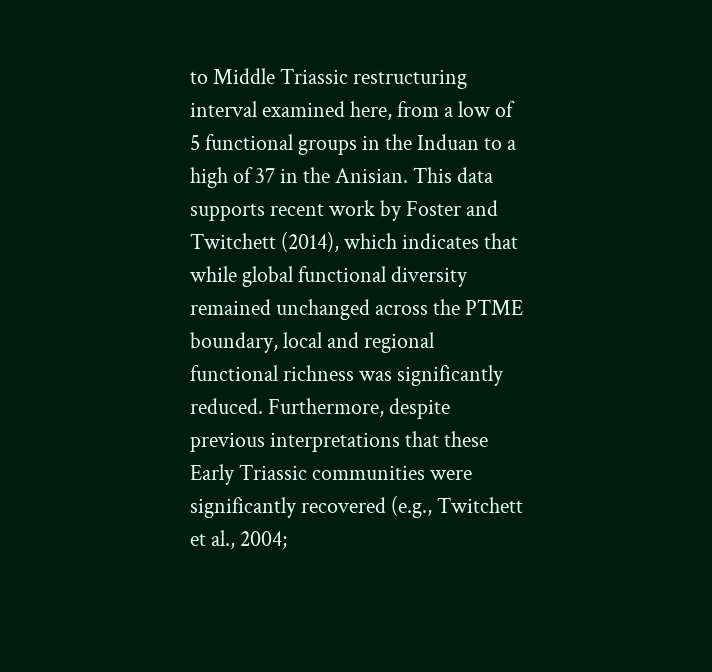to Middle Triassic restructuring interval examined here, from a low of 5 functional groups in the Induan to a high of 37 in the Anisian. This data supports recent work by Foster and Twitchett (2014), which indicates that while global functional diversity remained unchanged across the PTME boundary, local and regional functional richness was significantly reduced. Furthermore, despite previous interpretations that these Early Triassic communities were significantly recovered (e.g., Twitchett et al., 2004;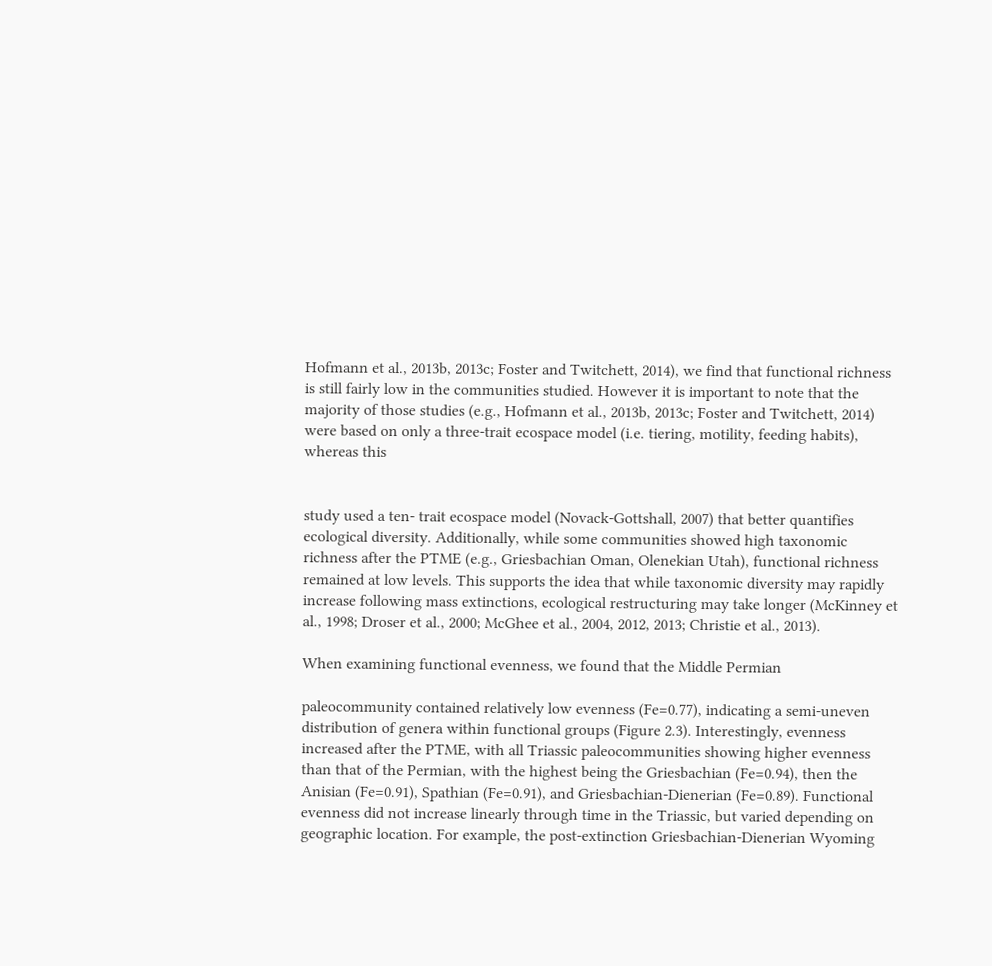Hofmann et al., 2013b, 2013c; Foster and Twitchett, 2014), we find that functional richness is still fairly low in the communities studied. However it is important to note that the majority of those studies (e.g., Hofmann et al., 2013b, 2013c; Foster and Twitchett, 2014) were based on only a three-trait ecospace model (i.e. tiering, motility, feeding habits), whereas this


study used a ten- trait ecospace model (Novack-Gottshall, 2007) that better quantifies ecological diversity. Additionally, while some communities showed high taxonomic richness after the PTME (e.g., Griesbachian Oman, Olenekian Utah), functional richness remained at low levels. This supports the idea that while taxonomic diversity may rapidly increase following mass extinctions, ecological restructuring may take longer (McKinney et al., 1998; Droser et al., 2000; McGhee et al., 2004, 2012, 2013; Christie et al., 2013).

When examining functional evenness, we found that the Middle Permian

paleocommunity contained relatively low evenness (Fe=0.77), indicating a semi-uneven distribution of genera within functional groups (Figure 2.3). Interestingly, evenness increased after the PTME, with all Triassic paleocommunities showing higher evenness than that of the Permian, with the highest being the Griesbachian (Fe=0.94), then the Anisian (Fe=0.91), Spathian (Fe=0.91), and Griesbachian-Dienerian (Fe=0.89). Functional evenness did not increase linearly through time in the Triassic, but varied depending on geographic location. For example, the post-extinction Griesbachian-Dienerian Wyoming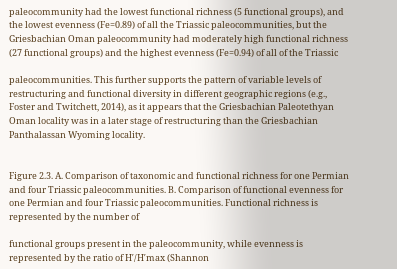paleocommunity had the lowest functional richness (5 functional groups), and the lowest evenness (Fe=0.89) of all the Triassic paleocommunities, but the Griesbachian Oman paleocommunity had moderately high functional richness (27 functional groups) and the highest evenness (Fe=0.94) of all of the Triassic

paleocommunities. This further supports the pattern of variable levels of restructuring and functional diversity in different geographic regions (e.g., Foster and Twitchett, 2014), as it appears that the Griesbachian Paleotethyan Oman locality was in a later stage of restructuring than the Griesbachian Panthalassan Wyoming locality.


Figure 2.3. A. Comparison of taxonomic and functional richness for one Permian and four Triassic paleocommunities. B. Comparison of functional evenness for one Permian and four Triassic paleocommunities. Functional richness is represented by the number of

functional groups present in the paleocommunity, while evenness is represented by the ratio of H′/H′max (Shannon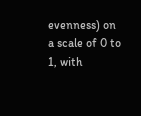evenness) on a scale of 0 to 1, with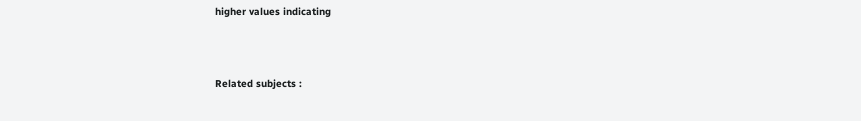higher values indicating



Related subjects :